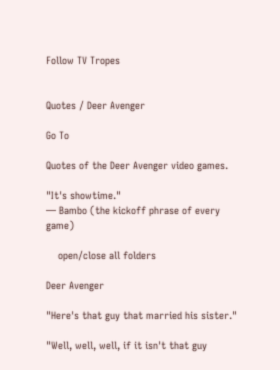Follow TV Tropes


Quotes / Deer Avenger

Go To

Quotes of the Deer Avenger video games.

"It's showtime."
— Bambo (the kickoff phrase of every game)

    open/close all folders

Deer Avenger

"Here's that guy that married his sister."

"Well, well, well, if it isn't that guy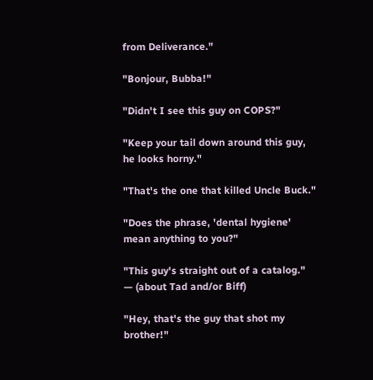from Deliverance."

"Bonjour, Bubba!"

"Didn't I see this guy on COPS?"

"Keep your tail down around this guy, he looks horny."

"That's the one that killed Uncle Buck."

"Does the phrase, 'dental hygiene' mean anything to you?"

"This guy's straight out of a catalog."
— (about Tad and/or Biff)

"Hey, that's the guy that shot my brother!"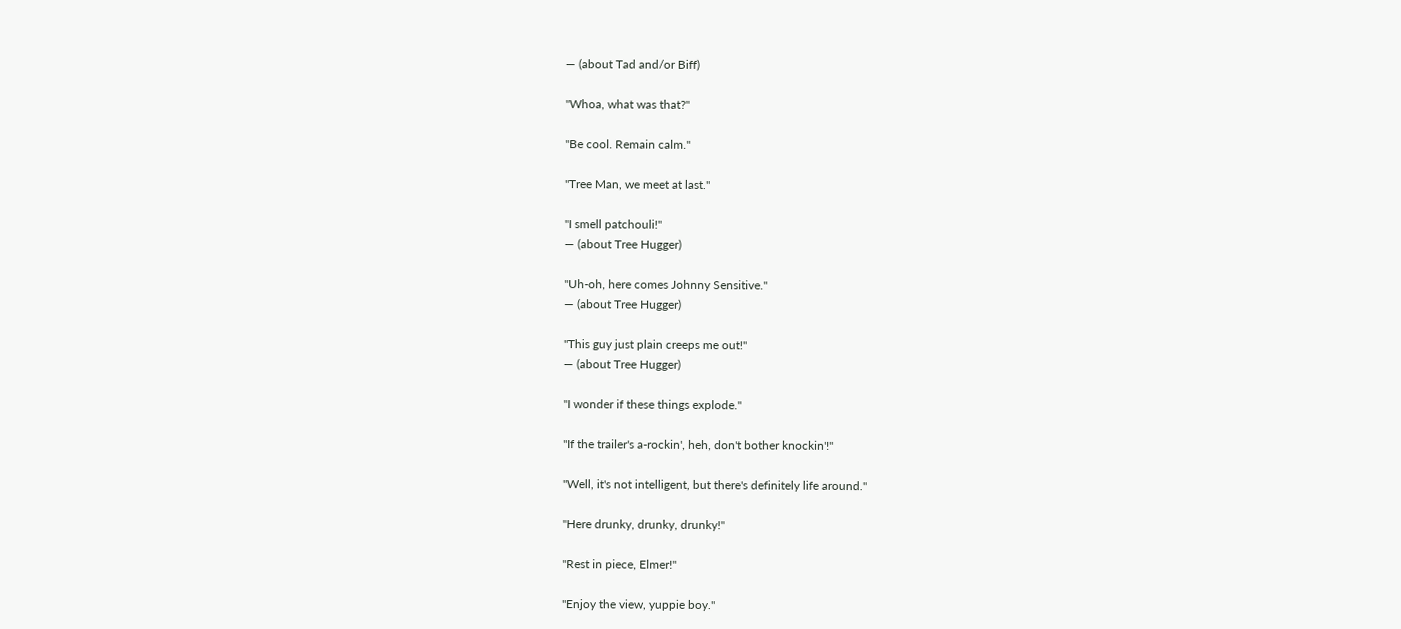— (about Tad and/or Biff)

"Whoa, what was that?"

"Be cool. Remain calm."

"Tree Man, we meet at last."

"I smell patchouli!"
— (about Tree Hugger)

"Uh-oh, here comes Johnny Sensitive."
— (about Tree Hugger)

"This guy just plain creeps me out!"
— (about Tree Hugger)

"I wonder if these things explode."

"If the trailer's a-rockin', heh, don't bother knockin'!"

"Well, it's not intelligent, but there's definitely life around."

"Here drunky, drunky, drunky!"

"Rest in piece, Elmer!"

"Enjoy the view, yuppie boy."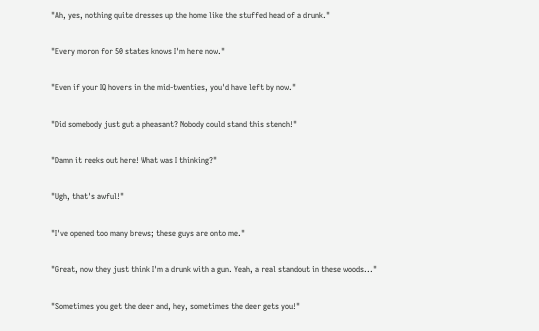"Ah, yes, nothing quite dresses up the home like the stuffed head of a drunk."

"Every moron for 50 states knows I'm here now."

"Even if your IQ hovers in the mid-twenties, you'd have left by now."

"Did somebody just gut a pheasant? Nobody could stand this stench!"

"Damn it reeks out here! What was I thinking?"

"Ugh, that's awful!"

"I've opened too many brews; these guys are onto me."

"Great, now they just think I'm a drunk with a gun. Yeah, a real standout in these woods..."

"Sometimes you get the deer and, hey, sometimes the deer gets you!"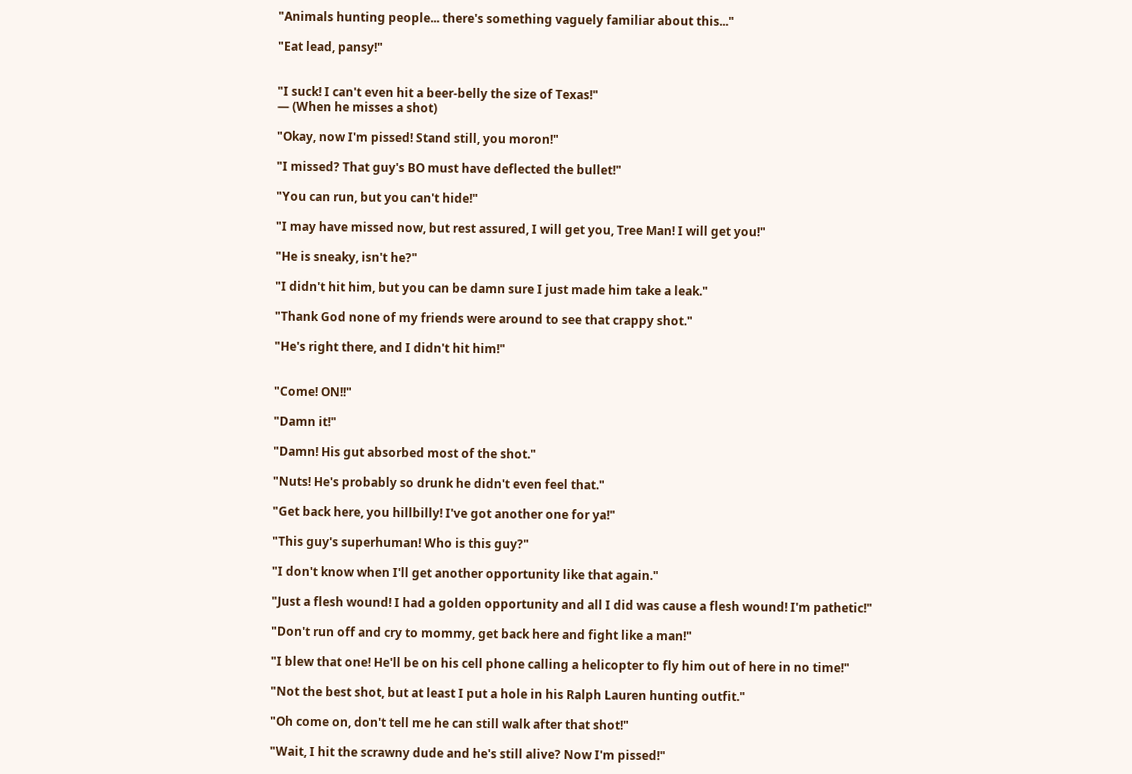"Animals hunting people... there's something vaguely familiar about this..."

"Eat lead, pansy!"


"I suck! I can't even hit a beer-belly the size of Texas!"
— (When he misses a shot)

"Okay, now I'm pissed! Stand still, you moron!"

"I missed? That guy's BO must have deflected the bullet!"

"You can run, but you can't hide!"

"I may have missed now, but rest assured, I will get you, Tree Man! I will get you!"

"He is sneaky, isn't he?"

"I didn't hit him, but you can be damn sure I just made him take a leak."

"Thank God none of my friends were around to see that crappy shot."

"He's right there, and I didn't hit him!"


"Come! ON!!"

"Damn it!"

"Damn! His gut absorbed most of the shot."

"Nuts! He's probably so drunk he didn't even feel that."

"Get back here, you hillbilly! I've got another one for ya!"

"This guy's superhuman! Who is this guy?"

"I don't know when I'll get another opportunity like that again."

"Just a flesh wound! I had a golden opportunity and all I did was cause a flesh wound! I'm pathetic!"

"Don't run off and cry to mommy, get back here and fight like a man!"

"I blew that one! He'll be on his cell phone calling a helicopter to fly him out of here in no time!"

"Not the best shot, but at least I put a hole in his Ralph Lauren hunting outfit."

"Oh come on, don't tell me he can still walk after that shot!"

"Wait, I hit the scrawny dude and he's still alive? Now I'm pissed!"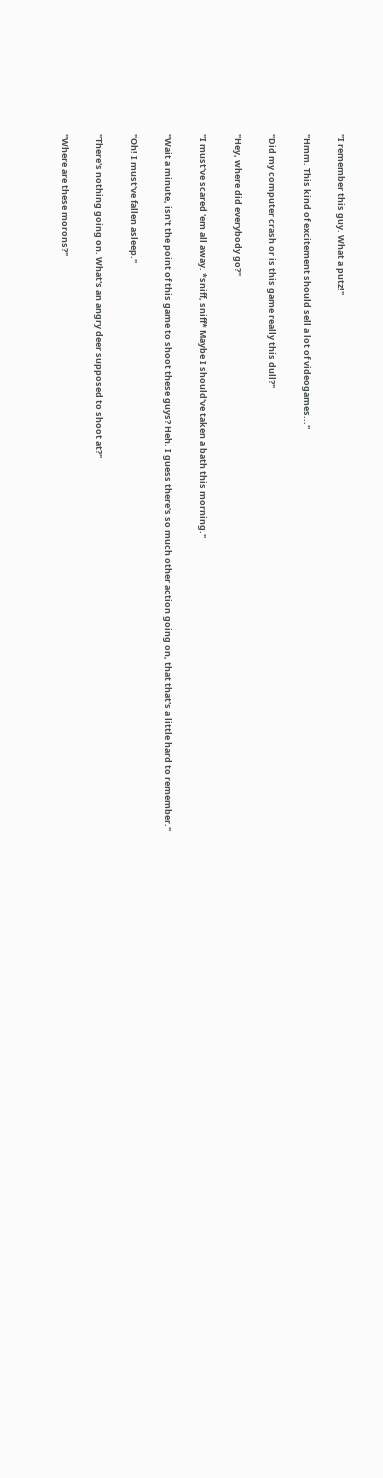"I remember this guy. What a putz!"

"Hmm. This kind of excitement should sell a lot of videogames..."

"Did my computer crash or is this game really this dull?"

"Hey, where did everybody go?"

"I must've scared 'em all away. *sniff, sniff* Maybe I should've taken a bath this morning."

"Wait a minute, isn't the point of this game to shoot these guys? Heh. I guess there's so much other action going on, that that's a little hard to remember."

"Oh! I must've fallen asleep."

"There's nothing going on. What's an angry deer supposed to shoot at?"

"Where are these morons?"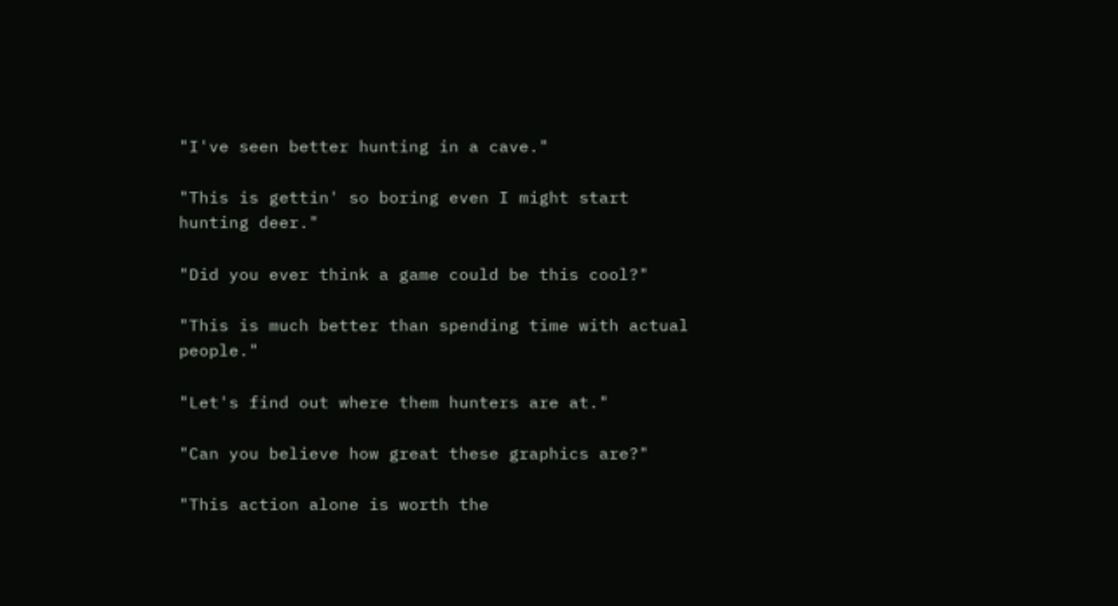"I've seen better hunting in a cave."

"This is gettin' so boring even I might start hunting deer."

"Did you ever think a game could be this cool?"

"This is much better than spending time with actual people."

"Let's find out where them hunters are at."

"Can you believe how great these graphics are?"

"This action alone is worth the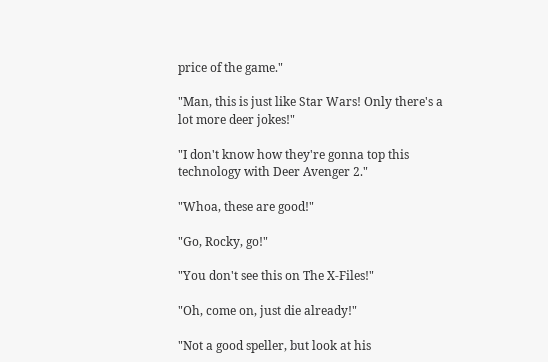price of the game."

"Man, this is just like Star Wars! Only there's a lot more deer jokes!"

"I don't know how they're gonna top this technology with Deer Avenger 2."

"Whoa, these are good!"

"Go, Rocky, go!"

"You don't see this on The X-Files!"

"Oh, come on, just die already!"

"Not a good speller, but look at his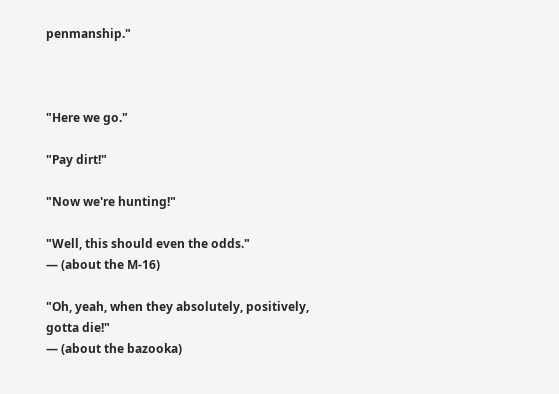penmanship."



"Here we go."

"Pay dirt!"

"Now we're hunting!"

"Well, this should even the odds."
— (about the M-16)

"Oh, yeah, when they absolutely, positively, gotta die!"
— (about the bazooka)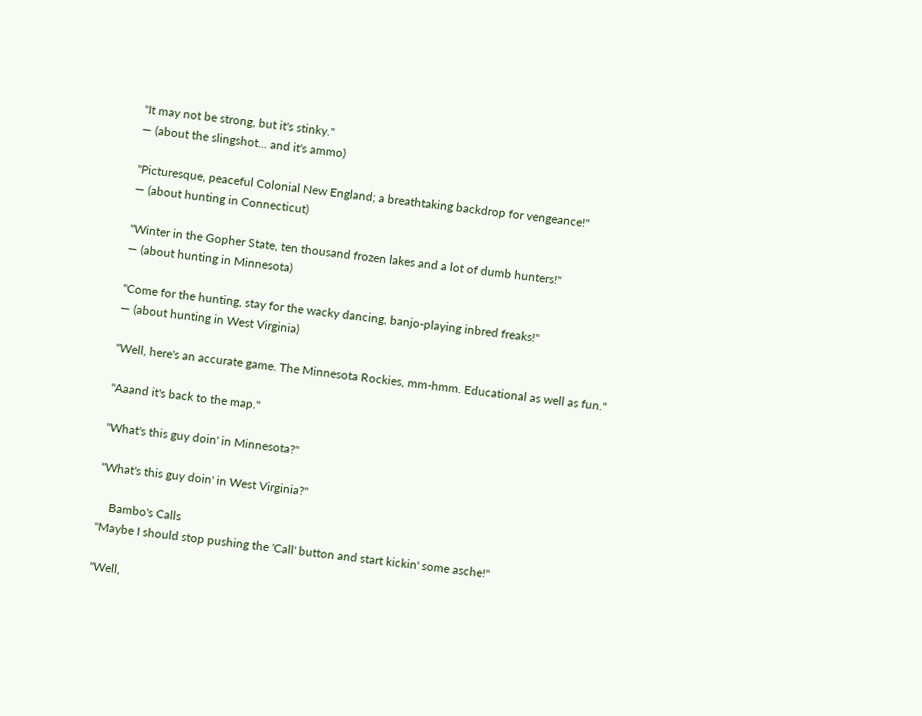"It may not be strong, but it's stinky."
— (about the slingshot... and it's ammo)

"Picturesque, peaceful Colonial New England; a breathtaking backdrop for vengeance!"
— (about hunting in Connecticut)

"Winter in the Gopher State, ten thousand frozen lakes and a lot of dumb hunters!"
— (about hunting in Minnesota)

"Come for the hunting, stay for the wacky dancing, banjo-playing inbred freaks!"
— (about hunting in West Virginia)

"Well, here's an accurate game. The Minnesota Rockies, mm-hmm. Educational as well as fun."

"Aaand it's back to the map."

"What's this guy doin' in Minnesota?"

"What's this guy doin' in West Virginia?"

    Bambo's Calls
"Maybe I should stop pushing the 'Call' button and start kickin' some asche!"

"Well,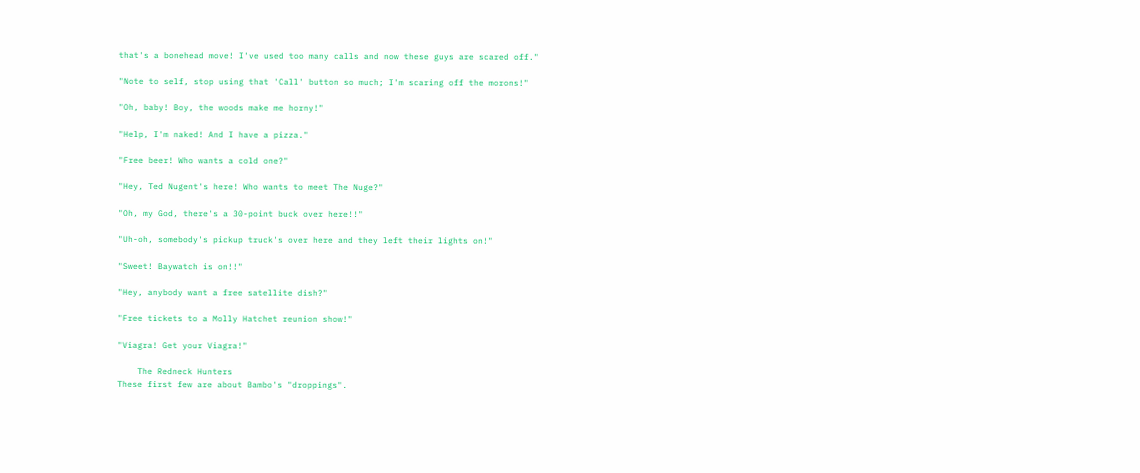that's a bonehead move! I've used too many calls and now these guys are scared off."

"Note to self, stop using that 'Call' button so much; I'm scaring off the morons!"

"Oh, baby! Boy, the woods make me horny!"

"Help, I'm naked! And I have a pizza."

"Free beer! Who wants a cold one?"

"Hey, Ted Nugent's here! Who wants to meet The Nuge?"

"Oh, my God, there's a 30-point buck over here!!"

"Uh-oh, somebody's pickup truck's over here and they left their lights on!"

"Sweet! Baywatch is on!!"

"Hey, anybody want a free satellite dish?"

"Free tickets to a Molly Hatchet reunion show!"

"Viagra! Get your Viagra!"

    The Redneck Hunters
These first few are about Bambo's "droppings".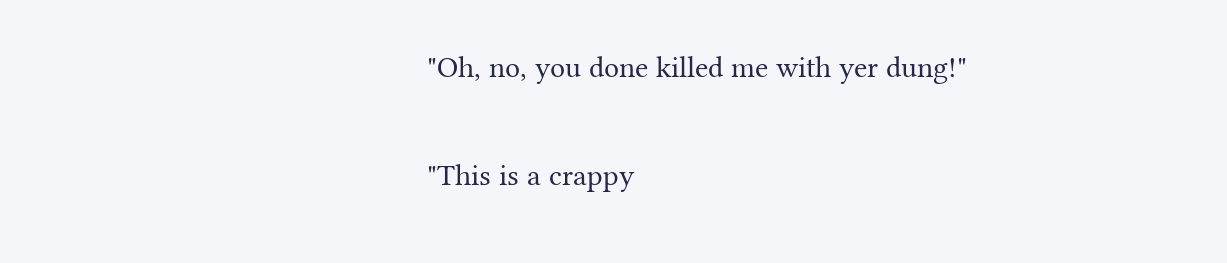"Oh, no, you done killed me with yer dung!"

"This is a crappy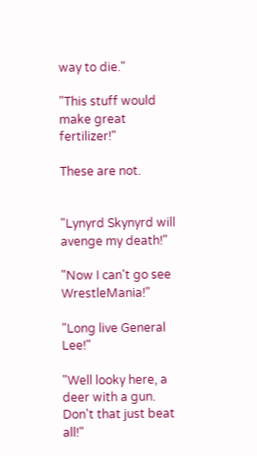way to die."

"This stuff would make great fertilizer!"

These are not.


"Lynyrd Skynyrd will avenge my death!"

"Now I can't go see WrestleMania!"

"Long live General Lee!"

"Well looky here, a deer with a gun. Don't that just beat all!"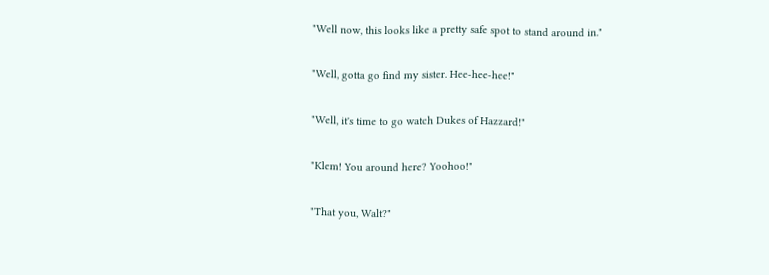"Well now, this looks like a pretty safe spot to stand around in."

"Well, gotta go find my sister. Hee-hee-hee!"

"Well, it's time to go watch Dukes of Hazzard!"

"Klem! You around here? Yoohoo!"

"That you, Walt?"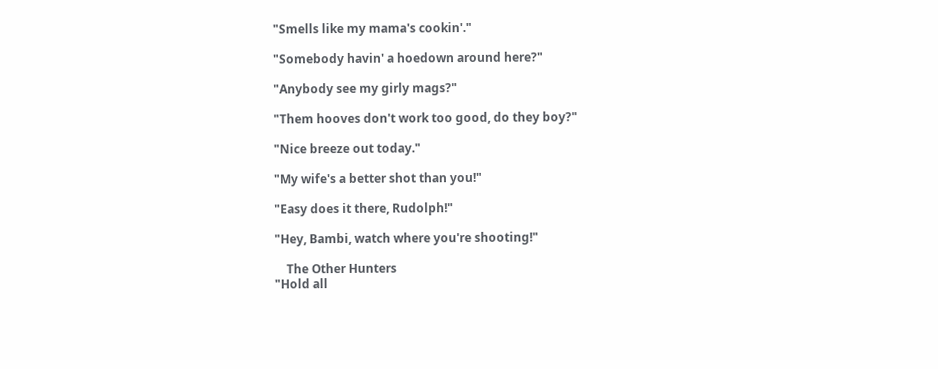"Smells like my mama's cookin'."

"Somebody havin' a hoedown around here?"

"Anybody see my girly mags?"

"Them hooves don't work too good, do they boy?"

"Nice breeze out today."

"My wife's a better shot than you!"

"Easy does it there, Rudolph!"

"Hey, Bambi, watch where you're shooting!"

    The Other Hunters
"Hold all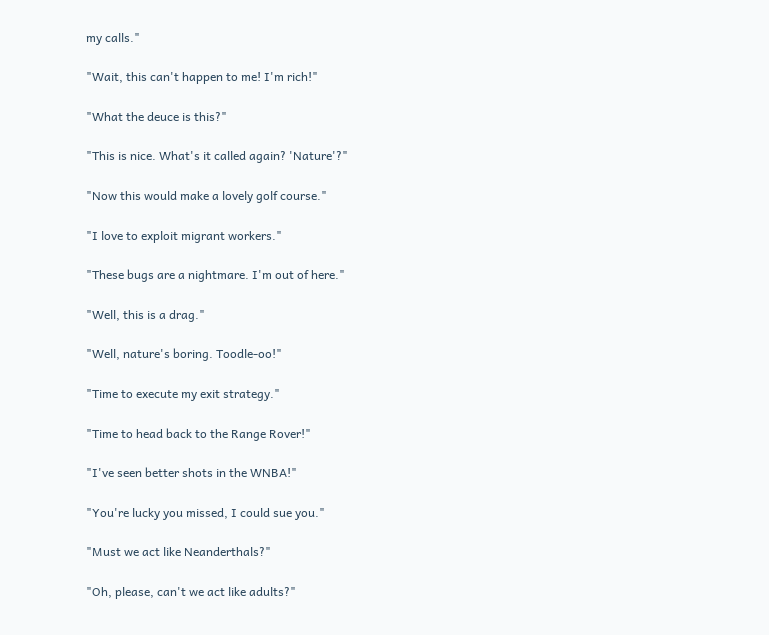my calls."

"Wait, this can't happen to me! I'm rich!"

"What the deuce is this?"

"This is nice. What's it called again? 'Nature'?"

"Now this would make a lovely golf course."

"I love to exploit migrant workers."

"These bugs are a nightmare. I'm out of here."

"Well, this is a drag."

"Well, nature's boring. Toodle-oo!"

"Time to execute my exit strategy."

"Time to head back to the Range Rover!"

"I've seen better shots in the WNBA!"

"You're lucky you missed, I could sue you."

"Must we act like Neanderthals?"

"Oh, please, can't we act like adults?"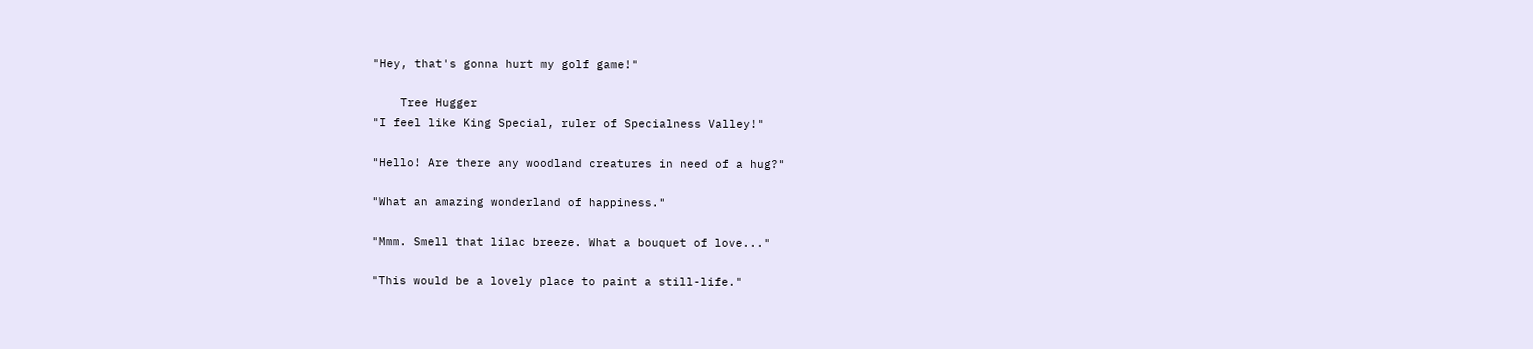"Hey, that's gonna hurt my golf game!"

    Tree Hugger
"I feel like King Special, ruler of Specialness Valley!"

"Hello! Are there any woodland creatures in need of a hug?"

"What an amazing wonderland of happiness."

"Mmm. Smell that lilac breeze. What a bouquet of love..."

"This would be a lovely place to paint a still-life."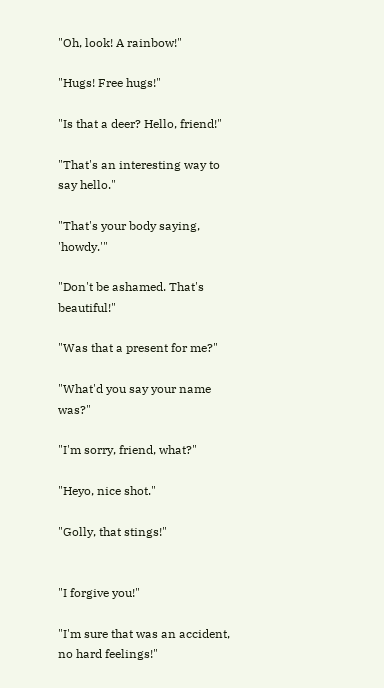"Oh, look! A rainbow!"

"Hugs! Free hugs!"

"Is that a deer? Hello, friend!"

"That's an interesting way to say hello."

"That's your body saying, 'howdy.'"

"Don't be ashamed. That's beautiful!"

"Was that a present for me?"

"What'd you say your name was?"

"I'm sorry, friend, what?"

"Heyo, nice shot."

"Golly, that stings!"


"I forgive you!"

"I'm sure that was an accident, no hard feelings!"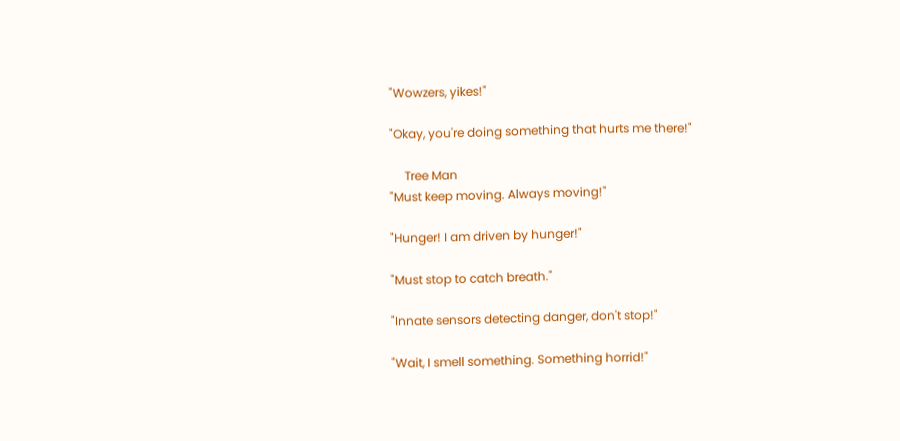"Wowzers, yikes!"

"Okay, you're doing something that hurts me there!"

     Tree Man
"Must keep moving. Always moving!"

"Hunger! I am driven by hunger!"

"Must stop to catch breath."

"Innate sensors detecting danger, don't stop!"

"Wait, I smell something. Something horrid!"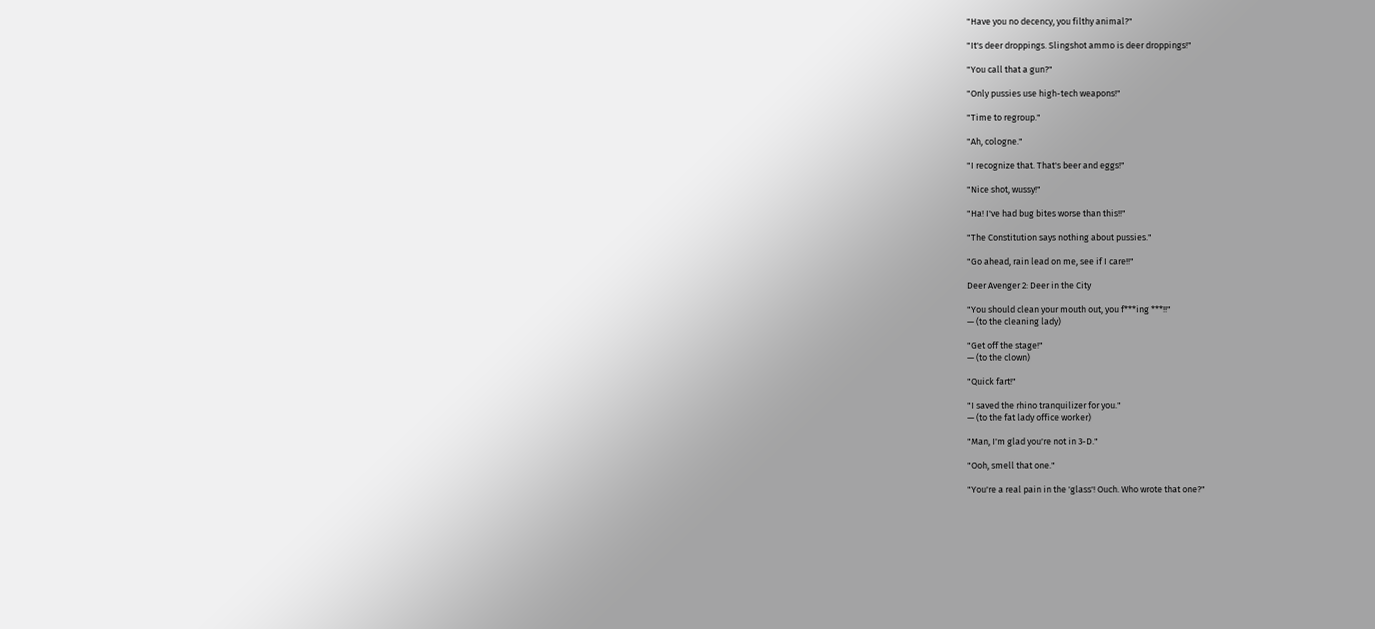"Have you no decency, you filthy animal?"

"It's deer droppings. Slingshot ammo is deer droppings!"

"You call that a gun?"

"Only pussies use high-tech weapons!"

"Time to regroup."

"Ah, cologne."

"I recognize that. That's beer and eggs!"

"Nice shot, wussy!"

"Ha! I've had bug bites worse than this!!"

"The Constitution says nothing about pussies."

"Go ahead, rain lead on me, see if I care!!"

Deer Avenger 2: Deer in the City

"You should clean your mouth out, you f***ing ***!!"
— (to the cleaning lady)

"Get off the stage!"
— (to the clown)

"Quick fart!"

"I saved the rhino tranquilizer for you."
— (to the fat lady office worker)

"Man, I'm glad you're not in 3-D."

"Ooh, smell that one."

"You're a real pain in the 'glass'! Ouch. Who wrote that one?"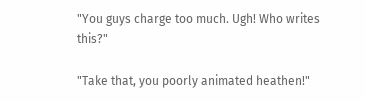"You guys charge too much. Ugh! Who writes this?"

"Take that, you poorly animated heathen!"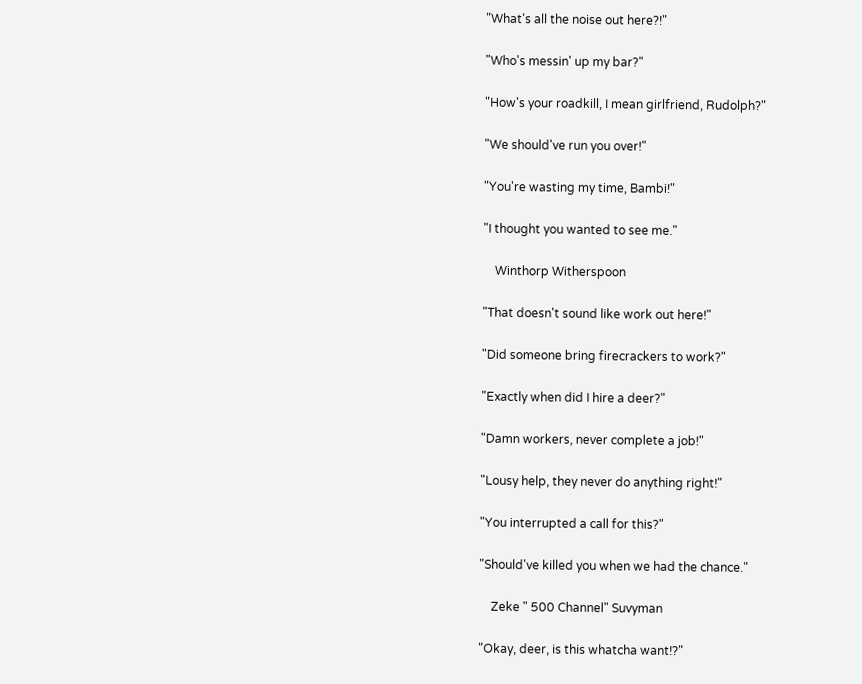"What's all the noise out here?!"

"Who's messin' up my bar?"

"How's your roadkill, I mean girlfriend, Rudolph?"

"We should've run you over!"

"You're wasting my time, Bambi!"

"I thought you wanted to see me."

    Winthorp Witherspoon

"That doesn't sound like work out here!"

"Did someone bring firecrackers to work?"

"Exactly when did I hire a deer?"

"Damn workers, never complete a job!"

"Lousy help, they never do anything right!"

"You interrupted a call for this?"

"Should've killed you when we had the chance."

    Zeke " 500 Channel" Suvyman

"Okay, deer, is this whatcha want!?"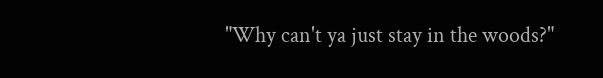"Why can't ya just stay in the woods?"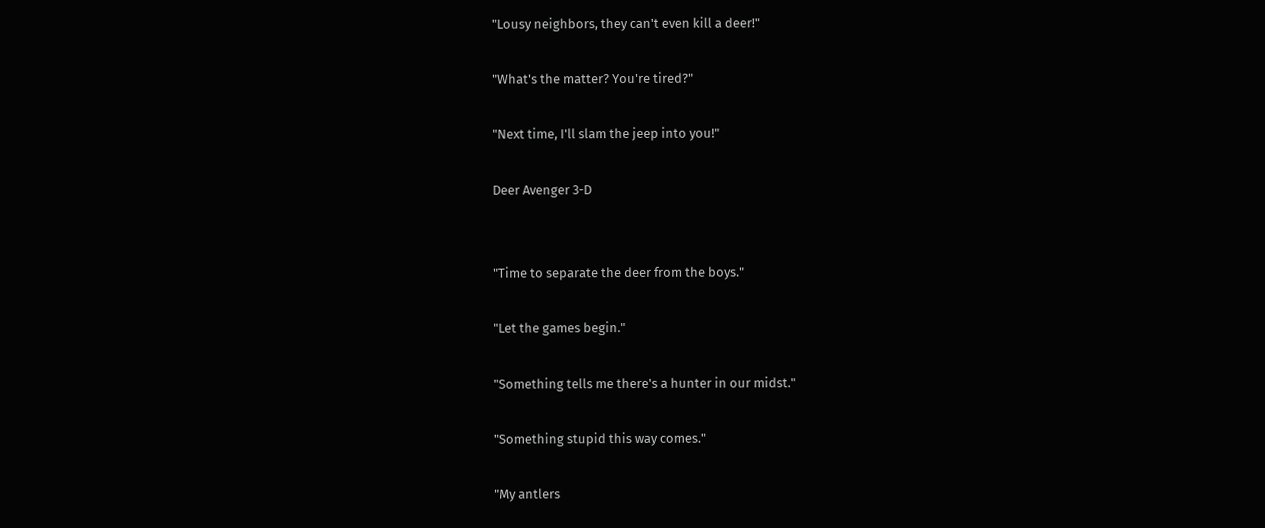"Lousy neighbors, they can't even kill a deer!"

"What's the matter? You're tired?"

"Next time, I'll slam the jeep into you!"

Deer Avenger 3-D


"Time to separate the deer from the boys."

"Let the games begin."

"Something tells me there's a hunter in our midst."

"Something stupid this way comes."

"My antlers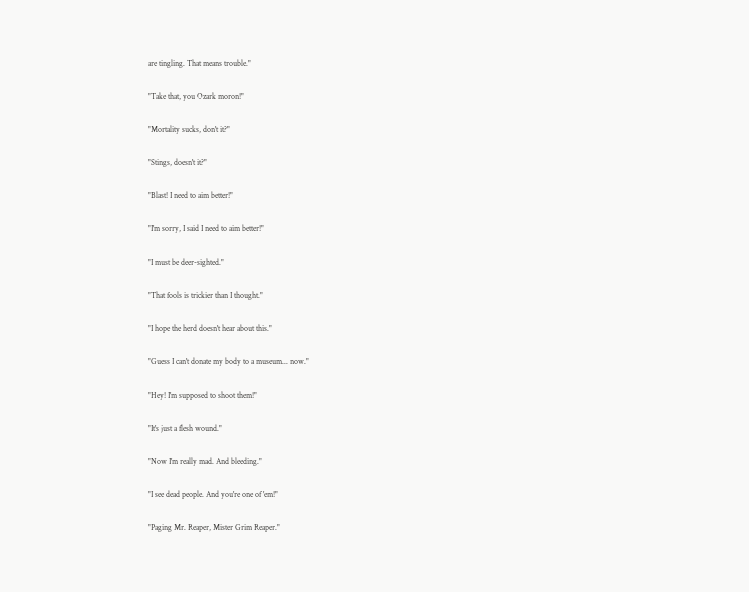are tingling. That means trouble."

"Take that, you Ozark moron!"

"Mortality sucks, don't it?"

"Stings, doesn't it?"

"Blast! I need to aim better!"

"I'm sorry, I said I need to aim better!"

"I must be deer-sighted."

"That fools is trickier than I thought."

"I hope the herd doesn't hear about this."

"Guess I can't donate my body to a museum... now."

"Hey! I'm supposed to shoot them!"

"It's just a flesh wound."

"Now I'm really mad. And bleeding."

"I see dead people. And you're one of 'em!"

"Paging Mr. Reaper, Mister Grim Reaper."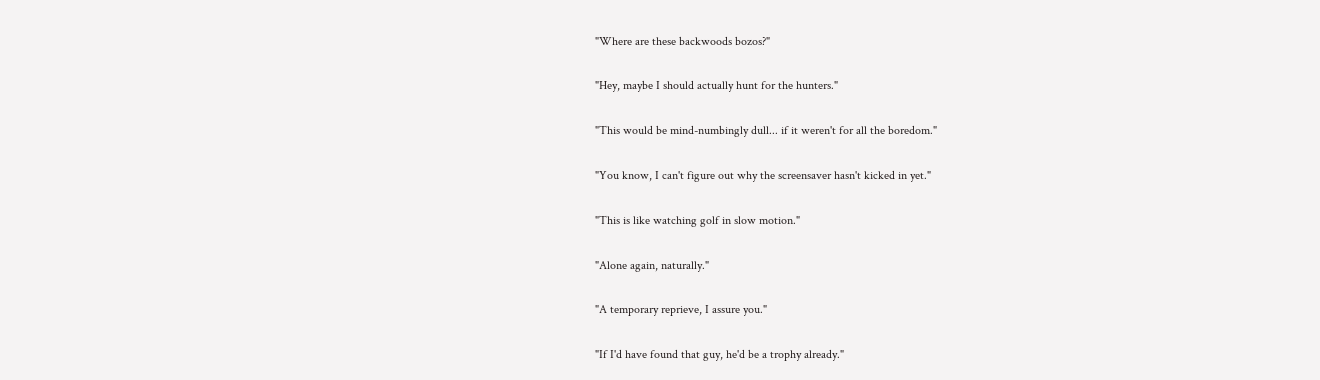"Where are these backwoods bozos?"

"Hey, maybe I should actually hunt for the hunters."

"This would be mind-numbingly dull... if it weren't for all the boredom."

"You know, I can't figure out why the screensaver hasn't kicked in yet."

"This is like watching golf in slow motion."

"Alone again, naturally."

"A temporary reprieve, I assure you."

"If I'd have found that guy, he'd be a trophy already."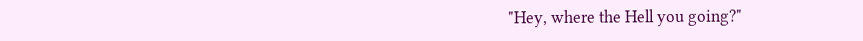"Hey, where the Hell you going?"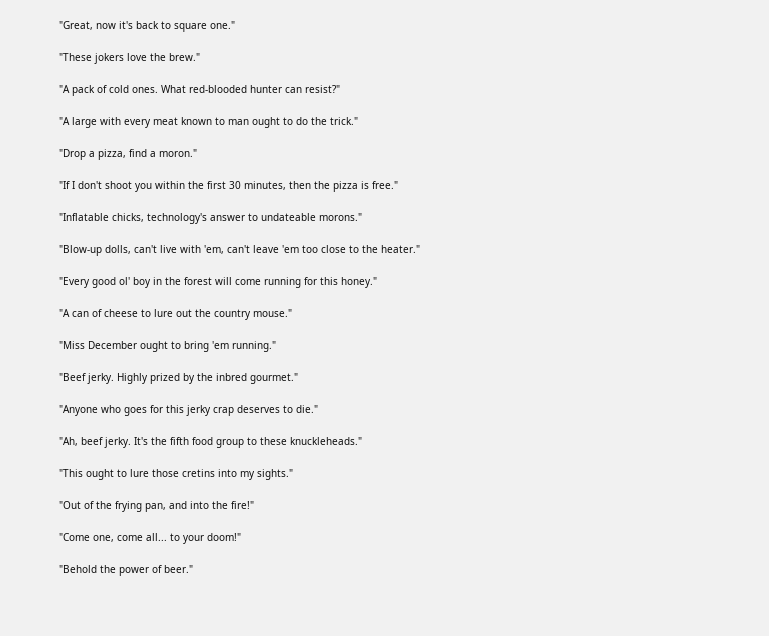"Great, now it's back to square one."

"These jokers love the brew."

"A pack of cold ones. What red-blooded hunter can resist?"

"A large with every meat known to man ought to do the trick."

"Drop a pizza, find a moron."

"If I don't shoot you within the first 30 minutes, then the pizza is free."

"Inflatable chicks, technology's answer to undateable morons."

"Blow-up dolls, can't live with 'em, can't leave 'em too close to the heater."

"Every good ol' boy in the forest will come running for this honey."

"A can of cheese to lure out the country mouse."

"Miss December ought to bring 'em running."

"Beef jerky. Highly prized by the inbred gourmet."

"Anyone who goes for this jerky crap deserves to die."

"Ah, beef jerky. It's the fifth food group to these knuckleheads."

"This ought to lure those cretins into my sights."

"Out of the frying pan, and into the fire!"

"Come one, come all... to your doom!"

"Behold the power of beer."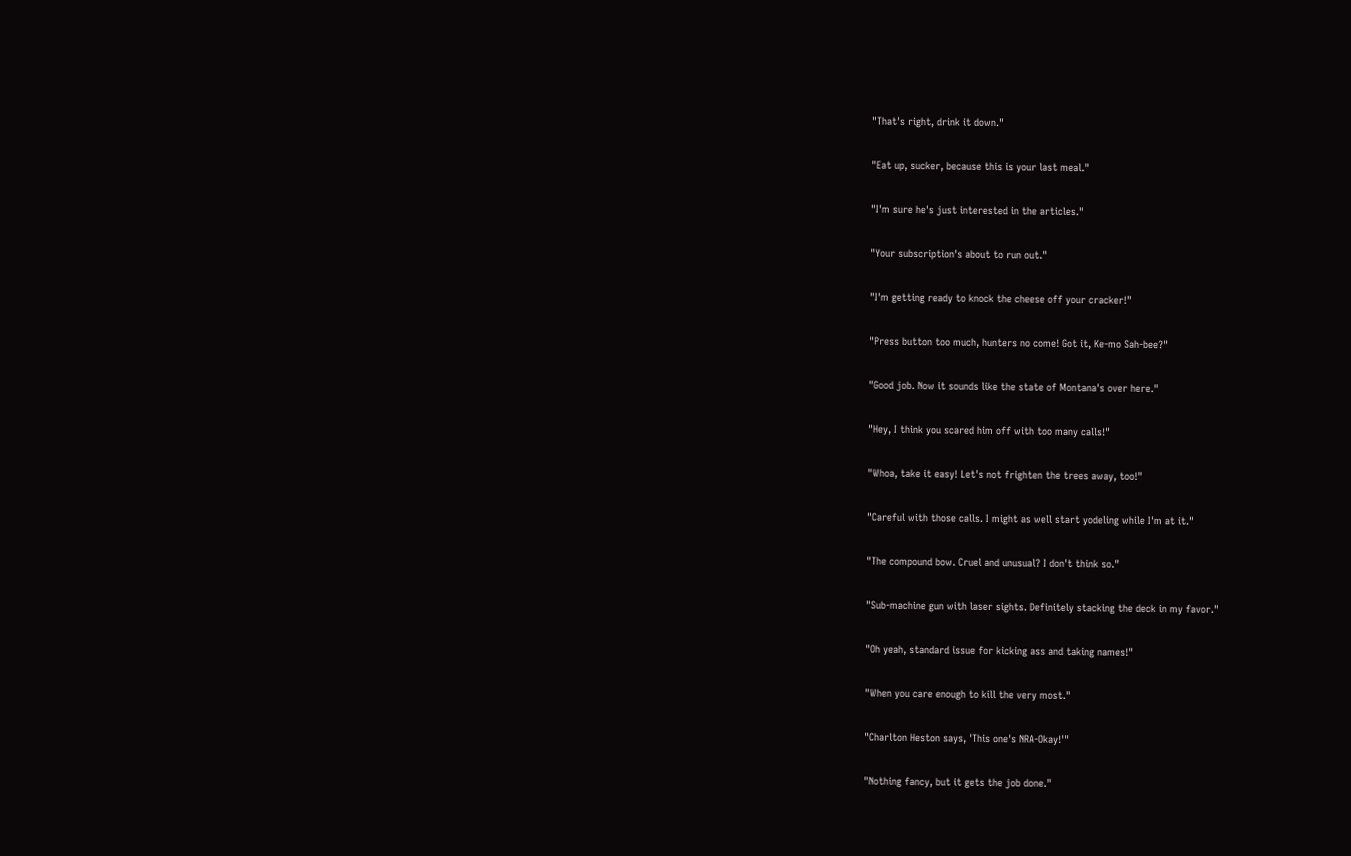"That's right, drink it down."

"Eat up, sucker, because this is your last meal."

"I'm sure he's just interested in the articles."

"Your subscription's about to run out."

"I'm getting ready to knock the cheese off your cracker!"

"Press button too much, hunters no come! Got it, Ke-mo Sah-bee?"

"Good job. Now it sounds like the state of Montana's over here."

"Hey, I think you scared him off with too many calls!"

"Whoa, take it easy! Let's not frighten the trees away, too!"

"Careful with those calls. I might as well start yodeling while I'm at it."

"The compound bow. Cruel and unusual? I don't think so."

"Sub-machine gun with laser sights. Definitely stacking the deck in my favor."

"Oh yeah, standard issue for kicking ass and taking names!"

"When you care enough to kill the very most."

"Charlton Heston says, 'This one's NRA-Okay!'"

"Nothing fancy, but it gets the job done."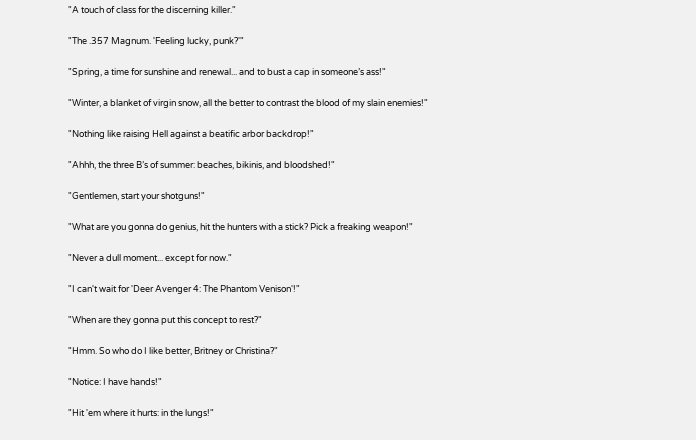"A touch of class for the discerning killer."

"The .357 Magnum. 'Feeling lucky, punk?'"

"Spring, a time for sunshine and renewal... and to bust a cap in someone’s ass!"

"Winter, a blanket of virgin snow, all the better to contrast the blood of my slain enemies!"

"Nothing like raising Hell against a beatific arbor backdrop!"

"Ahhh, the three B’s of summer: beaches, bikinis, and bloodshed!"

"Gentlemen, start your shotguns!"

"What are you gonna do genius, hit the hunters with a stick? Pick a freaking weapon!"

"Never a dull moment... except for now."

"I can't wait for 'Deer Avenger 4: The Phantom Venison'!"

"When are they gonna put this concept to rest?"

"Hmm. So who do I like better, Britney or Christina?"

"Notice: I have hands!"

"Hit 'em where it hurts: in the lungs!"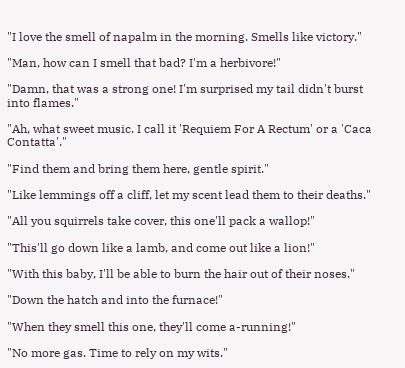"I love the smell of napalm in the morning. Smells like victory."

"Man, how can I smell that bad? I'm a herbivore!"

"Damn, that was a strong one! I'm surprised my tail didn't burst into flames."

"Ah, what sweet music. I call it 'Requiem For A Rectum' or a 'Caca Contatta'."

"Find them and bring them here, gentle spirit."

"Like lemmings off a cliff, let my scent lead them to their deaths."

"All you squirrels take cover, this one'll pack a wallop!"

"This'll go down like a lamb, and come out like a lion!"

"With this baby, I'll be able to burn the hair out of their noses."

"Down the hatch and into the furnace!"

"When they smell this one, they'll come a-running!"

"No more gas. Time to rely on my wits."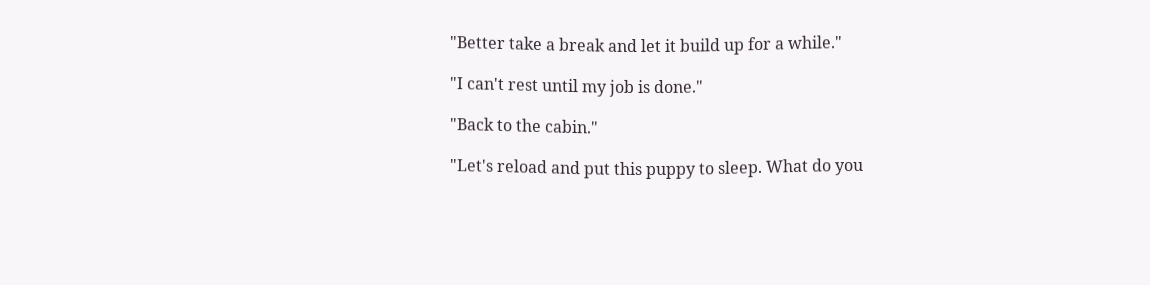"Better take a break and let it build up for a while."

"I can't rest until my job is done."

"Back to the cabin."

"Let's reload and put this puppy to sleep. What do you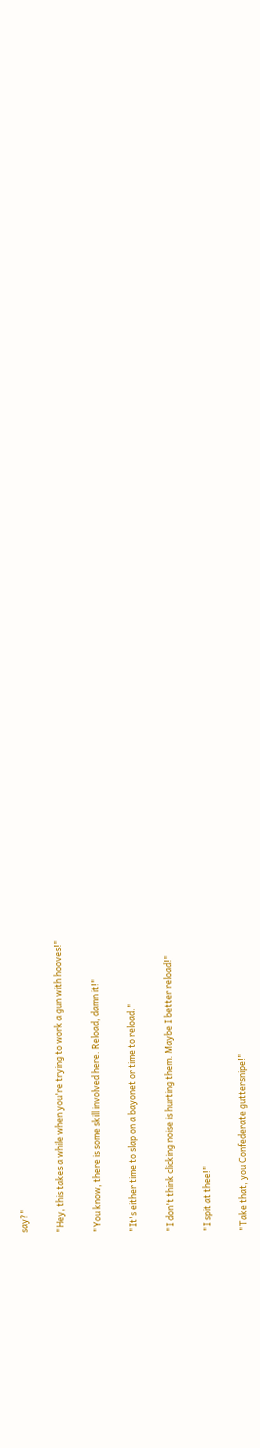say?"

"Hey, this takes a while when you're trying to work a gun with hooves!"

"You know, there is some skill involved here. Reload, damn it!"

"It's either time to slap on a bayonet or time to reload."

"I don't think clicking noise is hurting them. Maybe I better reload!"

"I spit at thee!"

"Take that, you Confederate guttersnipe!"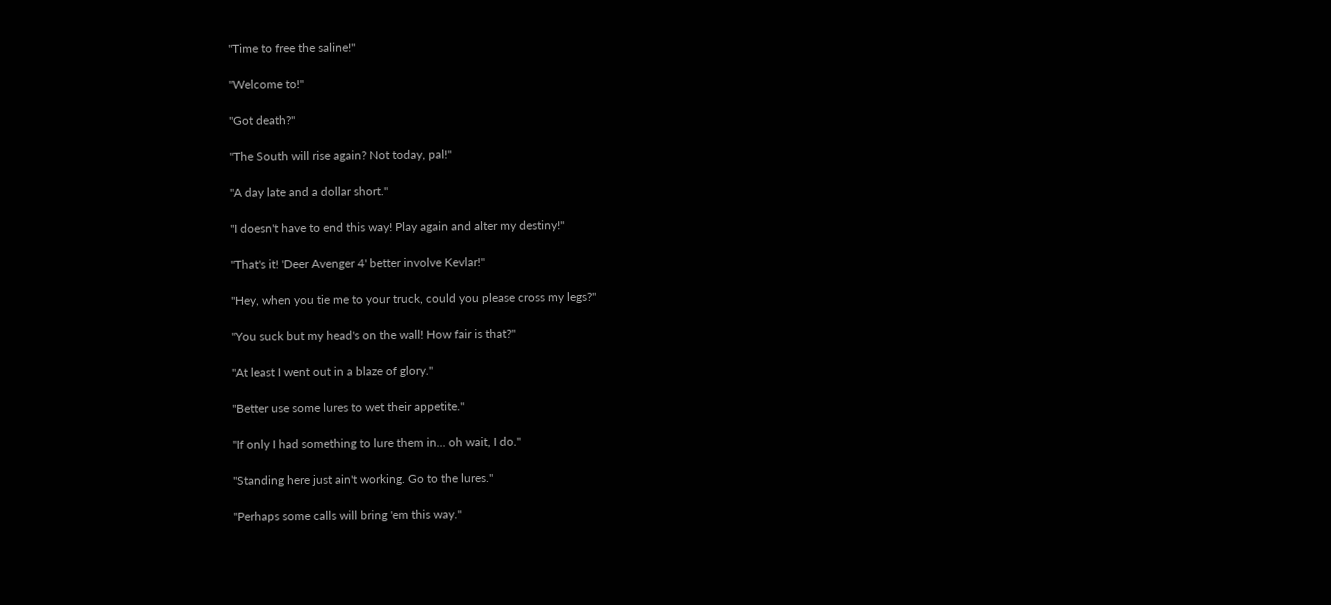"Time to free the saline!"

"Welcome to!"

"Got death?"

"The South will rise again? Not today, pal!"

"A day late and a dollar short."

"I doesn't have to end this way! Play again and alter my destiny!"

"That's it! 'Deer Avenger 4' better involve Kevlar!"

"Hey, when you tie me to your truck, could you please cross my legs?"

"You suck but my head's on the wall! How fair is that?"

"At least I went out in a blaze of glory."

"Better use some lures to wet their appetite."

"If only I had something to lure them in... oh wait, I do."

"Standing here just ain't working. Go to the lures."

"Perhaps some calls will bring 'em this way."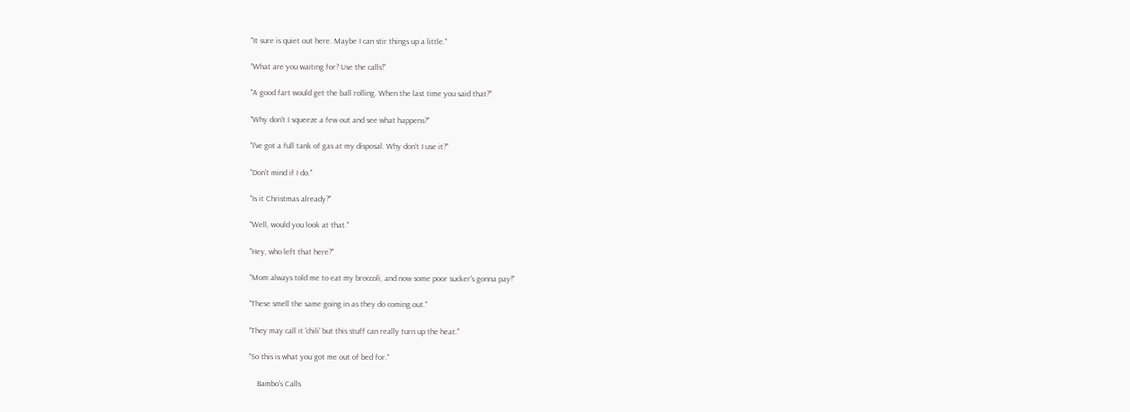"It sure is quiet out here. Maybe I can stir things up a little."

"What are you waiting for? Use the calls!"

"A good fart would get the ball rolling. When the last time you said that?"

"Why don't I squeeze a few out and see what happens?"

"I've got a full tank of gas at my disposal. Why don't I use it?"

"Don't mind if I do."

"Is it Christmas already?"

"Well, would you look at that."

"Hey, who left that here?"

"Mom always told me to eat my broccoli, and now some poor sucker's gonna pay!"

"These smell the same going in as they do coming out."

"They may call it 'chili' but this stuff can really turn up the heat."

"So this is what you got me out of bed for."

    Bambo's Calls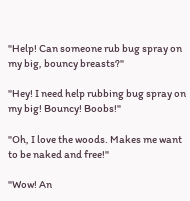"Help! Can someone rub bug spray on my big, bouncy breasts?"

"Hey! I need help rubbing bug spray on my big! Bouncy! Boobs!"

"Oh, I love the woods. Makes me want to be naked and free!"

"Wow! An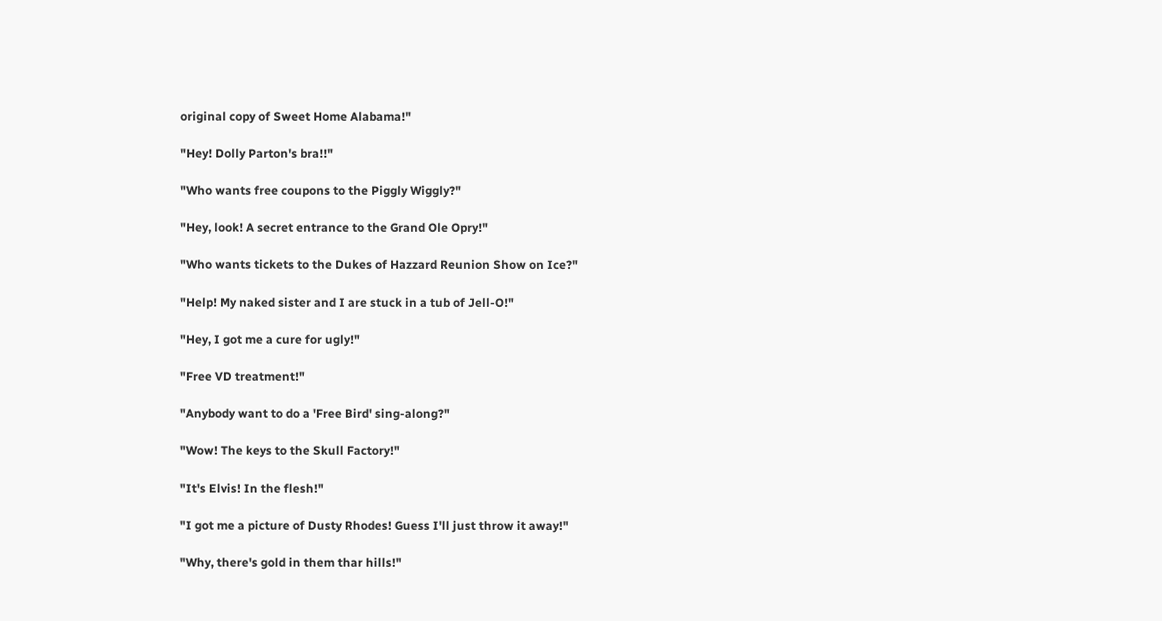original copy of Sweet Home Alabama!"

"Hey! Dolly Parton's bra!!"

"Who wants free coupons to the Piggly Wiggly?"

"Hey, look! A secret entrance to the Grand Ole Opry!"

"Who wants tickets to the Dukes of Hazzard Reunion Show on Ice?"

"Help! My naked sister and I are stuck in a tub of Jell-O!"

"Hey, I got me a cure for ugly!"

"Free VD treatment!"

"Anybody want to do a 'Free Bird' sing-along?"

"Wow! The keys to the Skull Factory!"

"It's Elvis! In the flesh!"

"I got me a picture of Dusty Rhodes! Guess I'll just throw it away!"

"Why, there's gold in them thar hills!"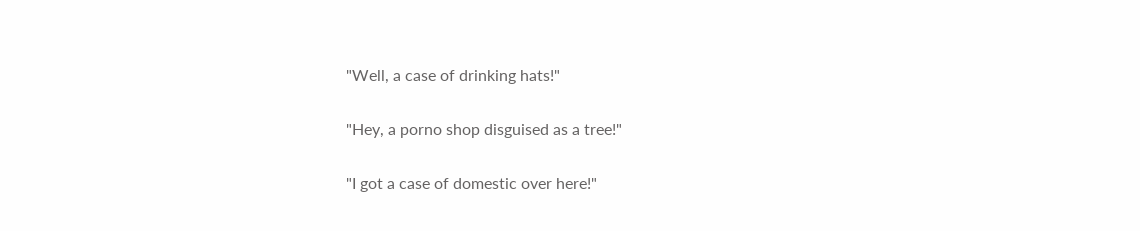"Well, a case of drinking hats!"

"Hey, a porno shop disguised as a tree!"

"I got a case of domestic over here!"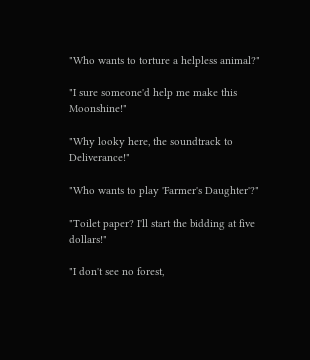"Who wants to torture a helpless animal?"

"I sure someone'd help me make this Moonshine!"

"Why looky here, the soundtrack to Deliverance!"

"Who wants to play 'Farmer's Daughter'?"

"Toilet paper? I'll start the bidding at five dollars!"

"I don't see no forest,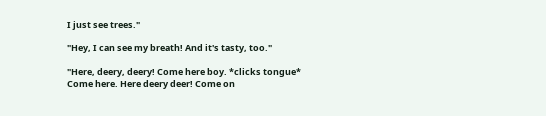I just see trees."

"Hey, I can see my breath! And it's tasty, too."

"Here, deery, deery! Come here boy. *clicks tongue* Come here. Here deery deer! Come on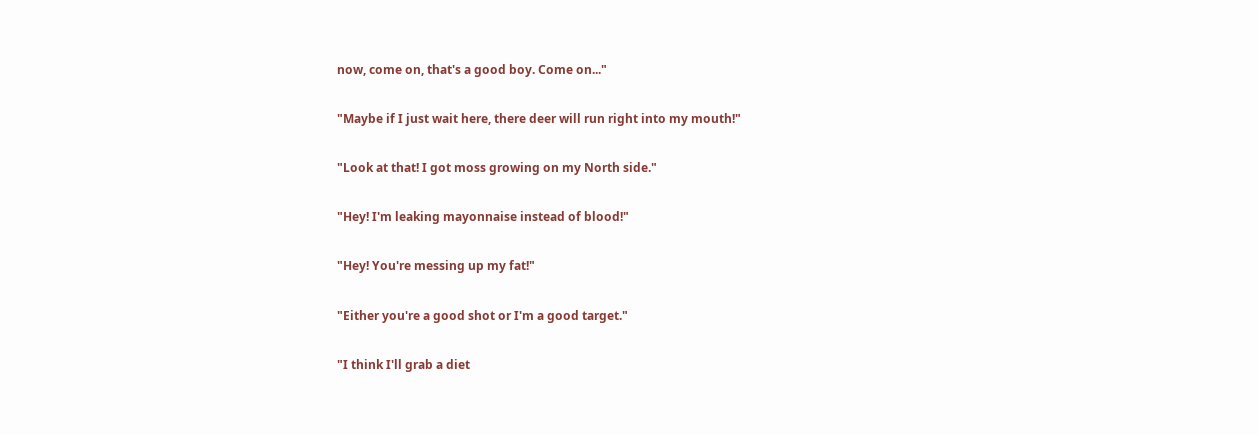now, come on, that's a good boy. Come on..."

"Maybe if I just wait here, there deer will run right into my mouth!"

"Look at that! I got moss growing on my North side."

"Hey! I'm leaking mayonnaise instead of blood!"

"Hey! You're messing up my fat!"

"Either you're a good shot or I'm a good target."

"I think I'll grab a diet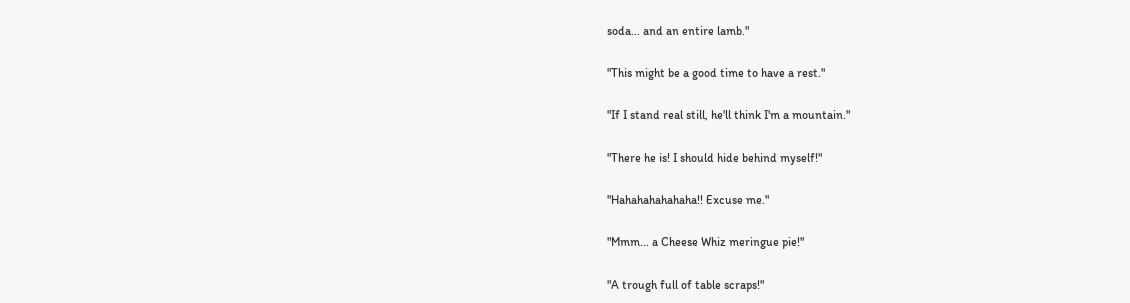soda... and an entire lamb."

"This might be a good time to have a rest."

"If I stand real still, he'll think I'm a mountain."

"There he is! I should hide behind myself!"

"Hahahahahahaha!! Excuse me."

"Mmm... a Cheese Whiz meringue pie!"

"A trough full of table scraps!"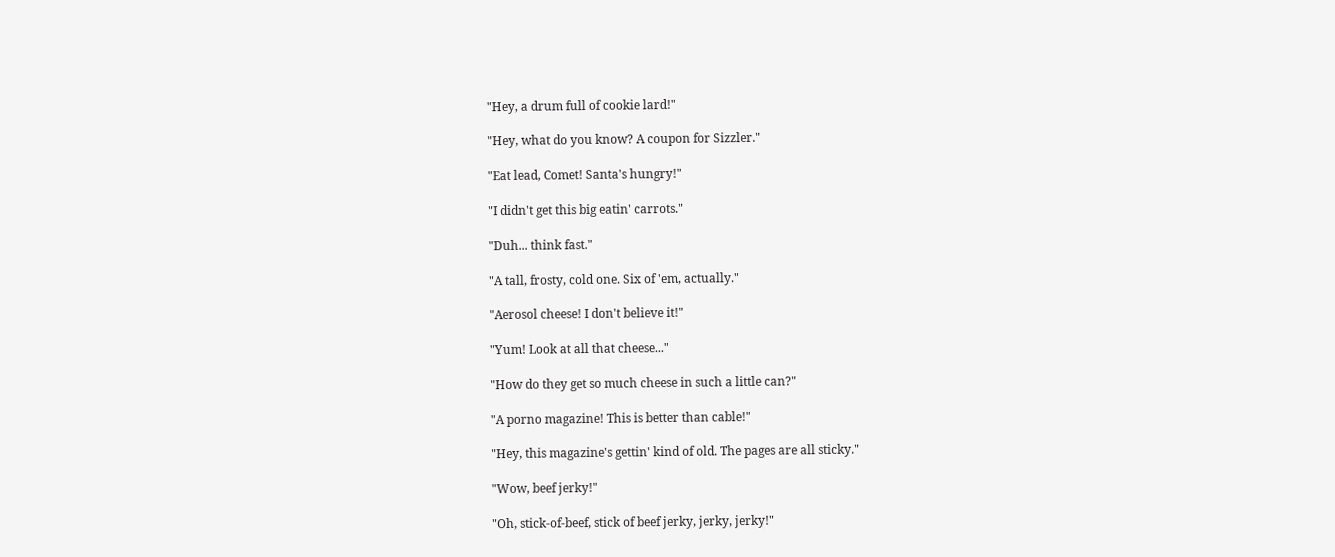"Hey, a drum full of cookie lard!"

"Hey, what do you know? A coupon for Sizzler."

"Eat lead, Comet! Santa's hungry!"

"I didn't get this big eatin' carrots."

"Duh... think fast."

"A tall, frosty, cold one. Six of 'em, actually."

"Aerosol cheese! I don't believe it!"

"Yum! Look at all that cheese..."

"How do they get so much cheese in such a little can?"

"A porno magazine! This is better than cable!"

"Hey, this magazine's gettin' kind of old. The pages are all sticky."

"Wow, beef jerky!"

"Oh, stick-of-beef, stick of beef jerky, jerky, jerky!"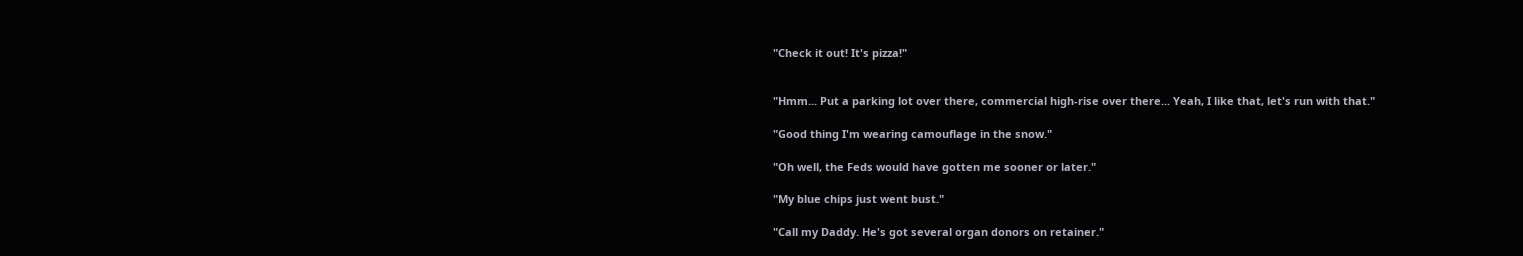"Check it out! It's pizza!"


"Hmm... Put a parking lot over there, commercial high-rise over there... Yeah, I like that, let's run with that."

"Good thing I'm wearing camouflage in the snow."

"Oh well, the Feds would have gotten me sooner or later."

"My blue chips just went bust."

"Call my Daddy. He's got several organ donors on retainer."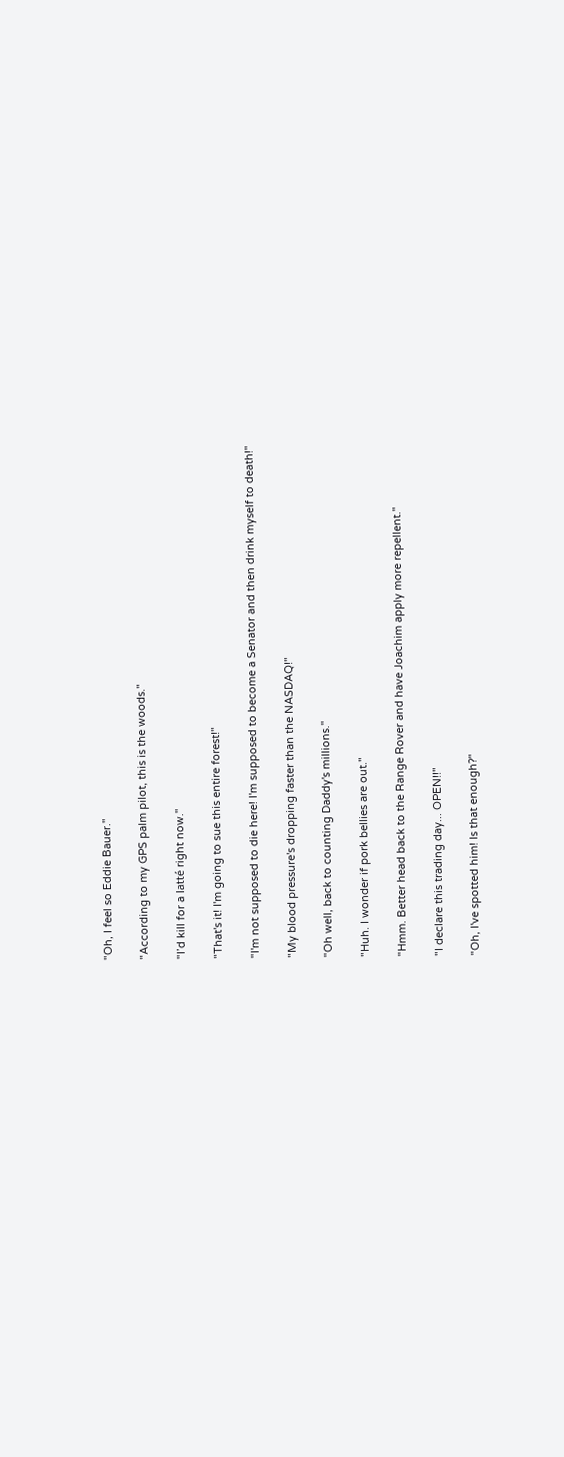"Oh, I feel so Eddie Bauer."

"According to my GPS palm pilot, this is the woods."

"I’d kill for a latté right now."

"That's it! I'm going to sue this entire forest!"

"I'm not supposed to die here! I'm supposed to become a Senator and then drink myself to death!"

"My blood pressure's dropping faster than the NASDAQ!"

"Oh well, back to counting Daddy's millions."

"Huh. I wonder if pork bellies are out."

"Hmm. Better head back to the Range Rover and have Joachim apply more repellent."

"I declare this trading day... OPEN!!"

"Oh, I've spotted him! Is that enough?"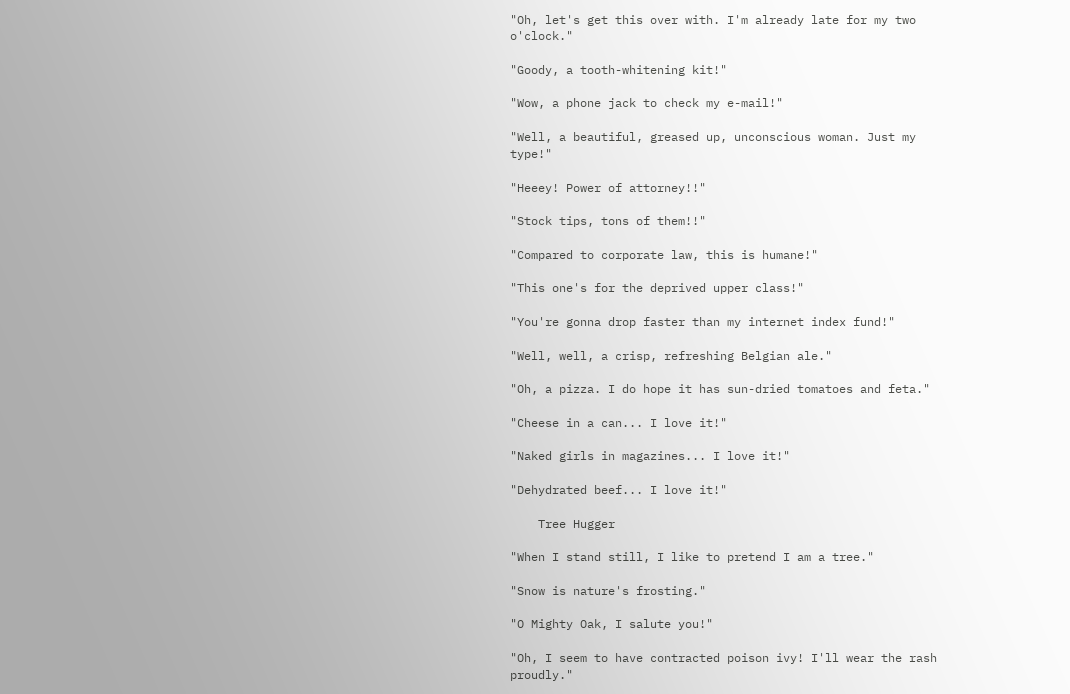"Oh, let's get this over with. I'm already late for my two o'clock."

"Goody, a tooth-whitening kit!"

"Wow, a phone jack to check my e-mail!"

"Well, a beautiful, greased up, unconscious woman. Just my type!"

"Heeey! Power of attorney!!"

"Stock tips, tons of them!!"

"Compared to corporate law, this is humane!"

"This one's for the deprived upper class!"

"You're gonna drop faster than my internet index fund!"

"Well, well, a crisp, refreshing Belgian ale."

"Oh, a pizza. I do hope it has sun-dried tomatoes and feta."

"Cheese in a can... I love it!"

"Naked girls in magazines... I love it!"

"Dehydrated beef... I love it!"

    Tree Hugger

"When I stand still, I like to pretend I am a tree."

"Snow is nature's frosting."

"O Mighty Oak, I salute you!"

"Oh, I seem to have contracted poison ivy! I'll wear the rash proudly."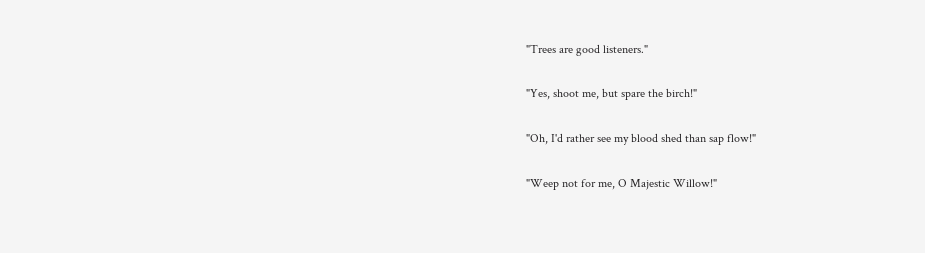"Trees are good listeners."

"Yes, shoot me, but spare the birch!"

"Oh, I'd rather see my blood shed than sap flow!"

"Weep not for me, O Majestic Willow!"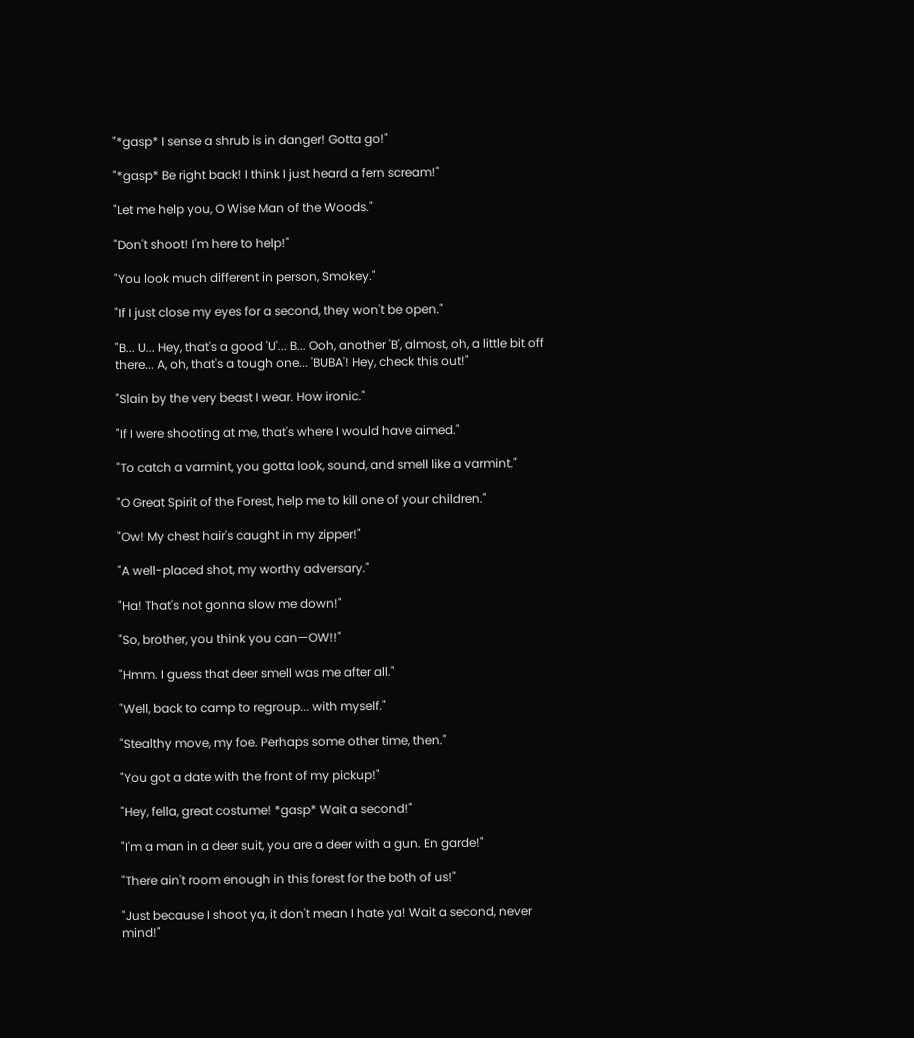"*gasp* I sense a shrub is in danger! Gotta go!"

"*gasp* Be right back! I think I just heard a fern scream!"

"Let me help you, O Wise Man of the Woods."

"Don't shoot! I'm here to help!"

"You look much different in person, Smokey."

"If I just close my eyes for a second, they won't be open."

"B... U... Hey, that's a good 'U'... B... Ooh, another 'B', almost, oh, a little bit off there... A, oh, that's a tough one... 'BUBA'! Hey, check this out!"

"Slain by the very beast I wear. How ironic."

"If I were shooting at me, that's where I would have aimed."

"To catch a varmint, you gotta look, sound, and smell like a varmint."

"O Great Spirit of the Forest, help me to kill one of your children."

"Ow! My chest hair's caught in my zipper!"

"A well-placed shot, my worthy adversary."

"Ha! That's not gonna slow me down!"

"So, brother, you think you can—OW!!"

"Hmm. I guess that deer smell was me after all."

"Well, back to camp to regroup... with myself."

"Stealthy move, my foe. Perhaps some other time, then."

"You got a date with the front of my pickup!"

"Hey, fella, great costume! *gasp* Wait a second!"

"I'm a man in a deer suit, you are a deer with a gun. En garde!"

"There ain't room enough in this forest for the both of us!"

"Just because I shoot ya, it don't mean I hate ya! Wait a second, never mind!"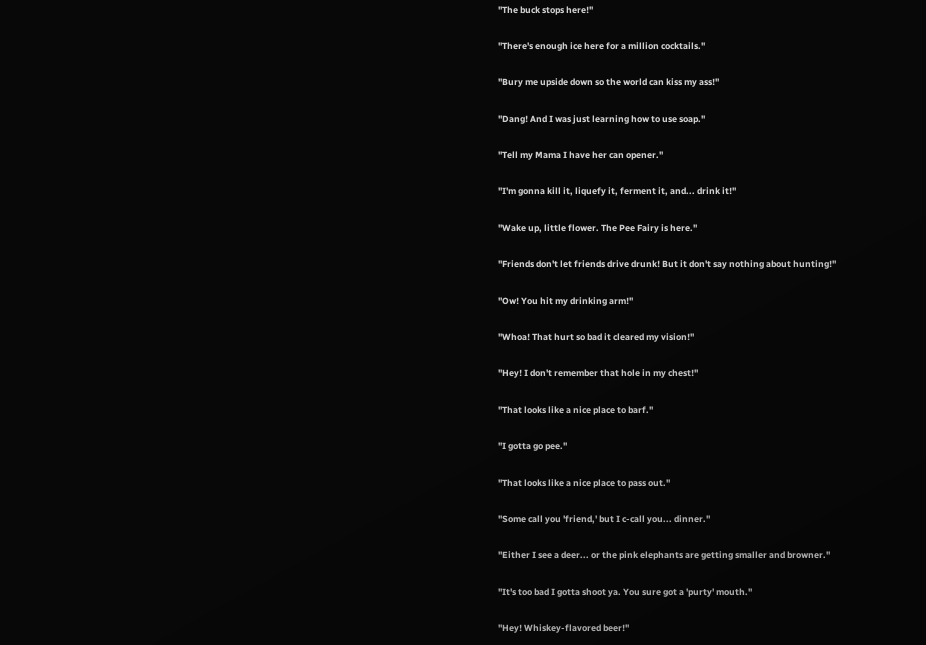"The buck stops here!"

"There's enough ice here for a million cocktails."

"Bury me upside down so the world can kiss my ass!"

"Dang! And I was just learning how to use soap."

"Tell my Mama I have her can opener."

"I'm gonna kill it, liquefy it, ferment it, and... drink it!"

"Wake up, little flower. The Pee Fairy is here."

"Friends don't let friends drive drunk! But it don't say nothing about hunting!"

"Ow! You hit my drinking arm!"

"Whoa! That hurt so bad it cleared my vision!"

"Hey! I don't remember that hole in my chest!"

"That looks like a nice place to barf."

"I gotta go pee."

"That looks like a nice place to pass out."

"Some call you 'friend,' but I c-call you... dinner."

"Either I see a deer... or the pink elephants are getting smaller and browner."

"It's too bad I gotta shoot ya. You sure got a 'purty' mouth."

"Hey! Whiskey-flavored beer!"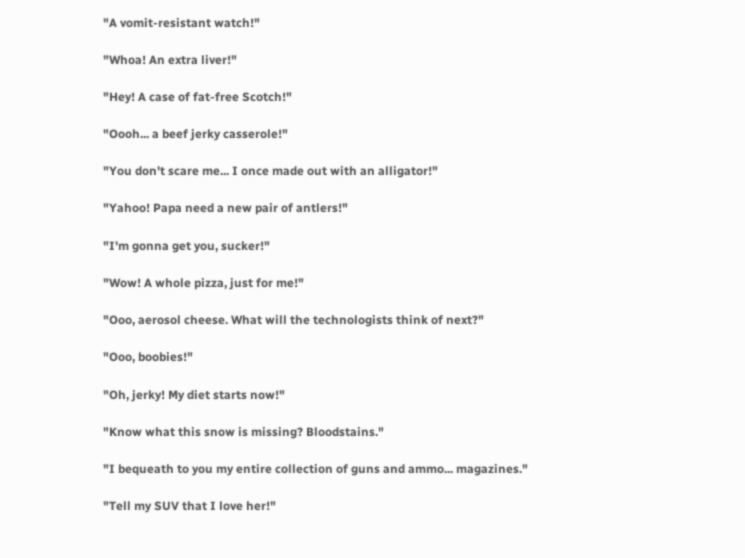"A vomit-resistant watch!"

"Whoa! An extra liver!"

"Hey! A case of fat-free Scotch!"

"Oooh... a beef jerky casserole!"

"You don't scare me... I once made out with an alligator!"

"Yahoo! Papa need a new pair of antlers!"

"I'm gonna get you, sucker!"

"Wow! A whole pizza, just for me!"

"Ooo, aerosol cheese. What will the technologists think of next?"

"Ooo, boobies!"

"Oh, jerky! My diet starts now!"

"Know what this snow is missing? Bloodstains."

"I bequeath to you my entire collection of guns and ammo... magazines."

"Tell my SUV that I love her!"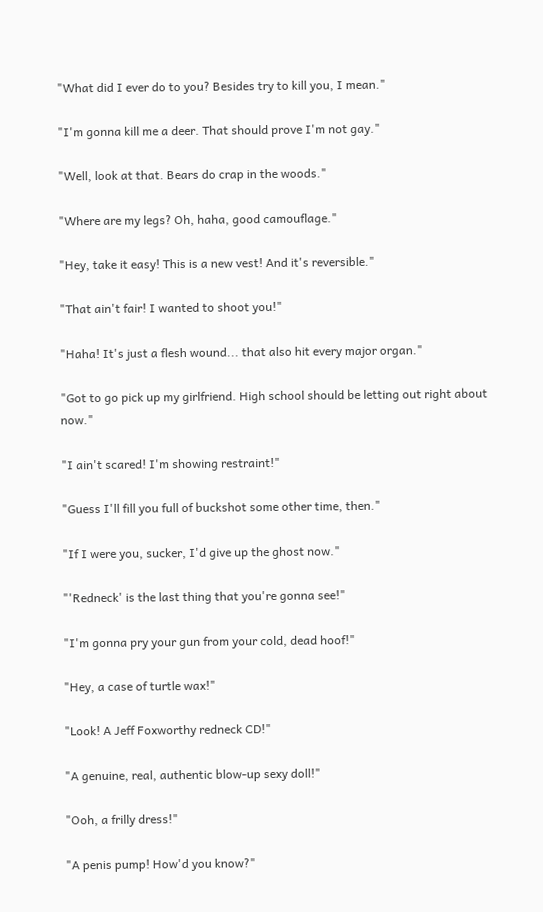"What did I ever do to you? Besides try to kill you, I mean."

"I'm gonna kill me a deer. That should prove I'm not gay."

"Well, look at that. Bears do crap in the woods."

"Where are my legs? Oh, haha, good camouflage."

"Hey, take it easy! This is a new vest! And it's reversible."

"That ain't fair! I wanted to shoot you!"

"Haha! It's just a flesh wound... that also hit every major organ."

"Got to go pick up my girlfriend. High school should be letting out right about now."

"I ain't scared! I'm showing restraint!"

"Guess I'll fill you full of buckshot some other time, then."

"If I were you, sucker, I'd give up the ghost now."

"'Redneck' is the last thing that you're gonna see!"

"I'm gonna pry your gun from your cold, dead hoof!"

"Hey, a case of turtle wax!"

"Look! A Jeff Foxworthy redneck CD!"

"A genuine, real, authentic blow-up sexy doll!"

"Ooh, a frilly dress!"

"A penis pump! How'd you know?"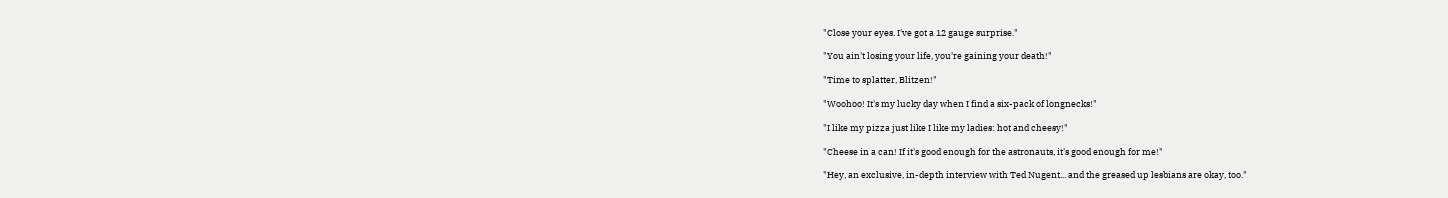"Close your eyes. I've got a 12 gauge surprise."

"You ain't losing your life, you're gaining your death!"

"Time to splatter, Blitzen!"

"Woohoo! It's my lucky day when I find a six-pack of longnecks!"

"I like my pizza just like I like my ladies: hot and cheesy!"

"Cheese in a can! If it's good enough for the astronauts, it's good enough for me!"

"Hey, an exclusive, in-depth interview with Ted Nugent... and the greased up lesbians are okay, too."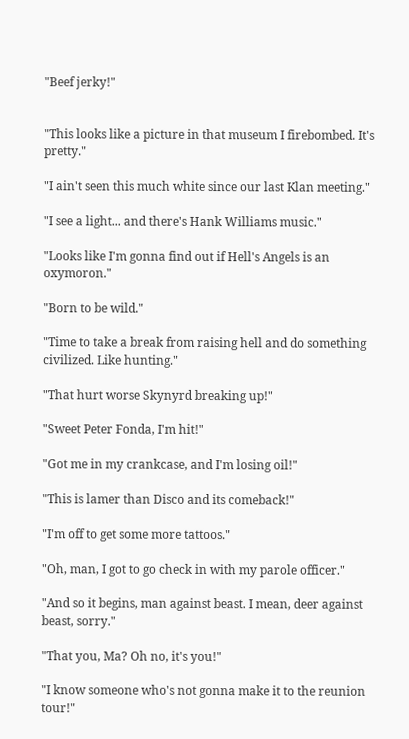"Beef jerky!"


"This looks like a picture in that museum I firebombed. It's pretty."

"I ain't seen this much white since our last Klan meeting."

"I see a light... and there's Hank Williams music."

"Looks like I'm gonna find out if Hell's Angels is an oxymoron."

"Born to be wild."

"Time to take a break from raising hell and do something civilized. Like hunting."

"That hurt worse Skynyrd breaking up!"

"Sweet Peter Fonda, I'm hit!"

"Got me in my crankcase, and I'm losing oil!"

"This is lamer than Disco and its comeback!"

"I'm off to get some more tattoos."

"Oh, man, I got to go check in with my parole officer."

"And so it begins, man against beast. I mean, deer against beast, sorry."

"That you, Ma? Oh no, it's you!"

"I know someone who's not gonna make it to the reunion tour!"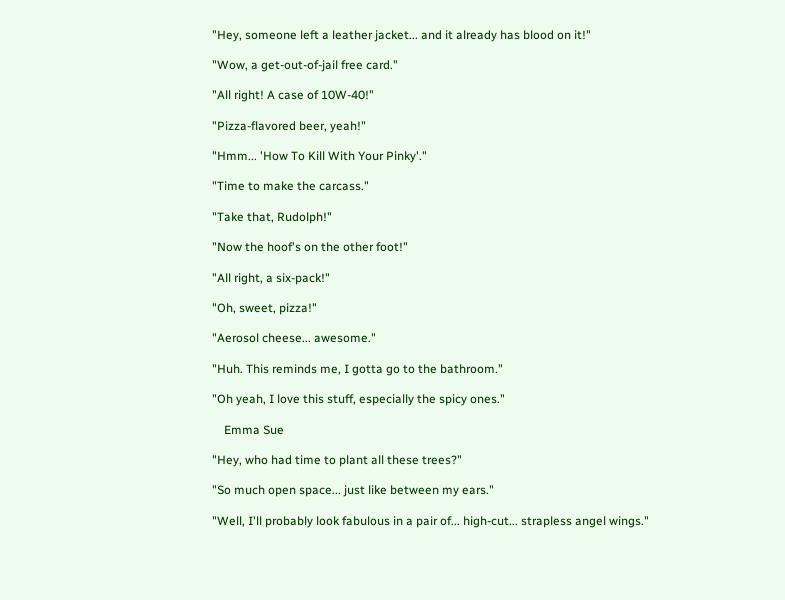"Hey, someone left a leather jacket... and it already has blood on it!"

"Wow, a get-out-of-jail free card."

"All right! A case of 10W-40!"

"Pizza-flavored beer, yeah!"

"Hmm... 'How To Kill With Your Pinky'."

"Time to make the carcass."

"Take that, Rudolph!"

"Now the hoof's on the other foot!"

"All right, a six-pack!"

"Oh, sweet, pizza!"

"Aerosol cheese... awesome."

"Huh. This reminds me, I gotta go to the bathroom."

"Oh yeah, I love this stuff, especially the spicy ones."

    Emma Sue

"Hey, who had time to plant all these trees?"

"So much open space... just like between my ears."

"Well, I'll probably look fabulous in a pair of... high-cut... strapless angel wings."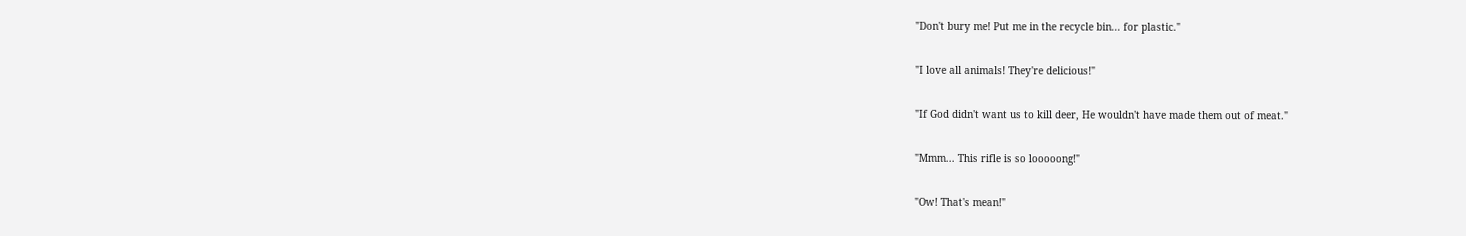"Don't bury me! Put me in the recycle bin... for plastic."

"I love all animals! They're delicious!"

"If God didn't want us to kill deer, He wouldn't have made them out of meat."

"Mmm... This rifle is so looooong!"

"Ow! That's mean!"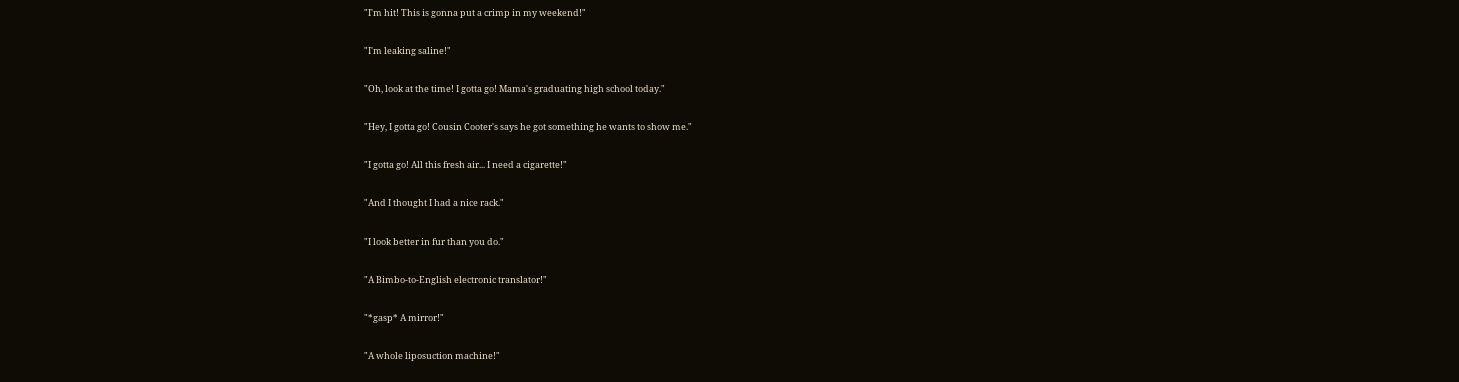"I'm hit! This is gonna put a crimp in my weekend!"

"I'm leaking saline!"

"Oh, look at the time! I gotta go! Mama's graduating high school today."

"Hey, I gotta go! Cousin Cooter's says he got something he wants to show me."

"I gotta go! All this fresh air... I need a cigarette!"

"And I thought I had a nice rack."

"I look better in fur than you do."

"A Bimbo-to-English electronic translator!"

"*gasp* A mirror!"

"A whole liposuction machine!"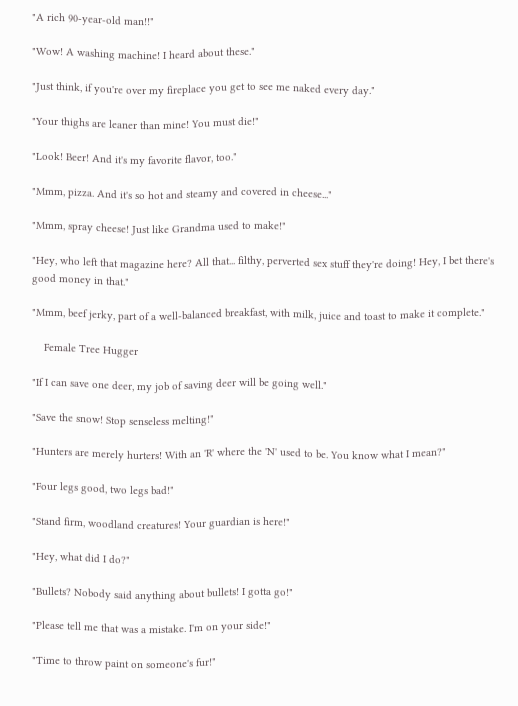"A rich 90-year-old man!!"

"Wow! A washing machine! I heard about these."

"Just think, if you're over my fireplace you get to see me naked every day."

"Your thighs are leaner than mine! You must die!"

"Look! Beer! And it's my favorite flavor, too."

"Mmm, pizza. And it's so hot and steamy and covered in cheese..."

"Mmm, spray cheese! Just like Grandma used to make!"

"Hey, who left that magazine here? All that... filthy, perverted sex stuff they're doing! Hey, I bet there's good money in that."

"Mmm, beef jerky, part of a well-balanced breakfast, with milk, juice and toast to make it complete."

    Female Tree Hugger

"If I can save one deer, my job of saving deer will be going well."

"Save the snow! Stop senseless melting!"

"Hunters are merely hurters! With an 'R' where the 'N' used to be. You know what I mean?"

"Four legs good, two legs bad!"

"Stand firm, woodland creatures! Your guardian is here!"

"Hey, what did I do?"

"Bullets? Nobody said anything about bullets! I gotta go!"

"Please tell me that was a mistake. I'm on your side!"

"Time to throw paint on someone's fur!"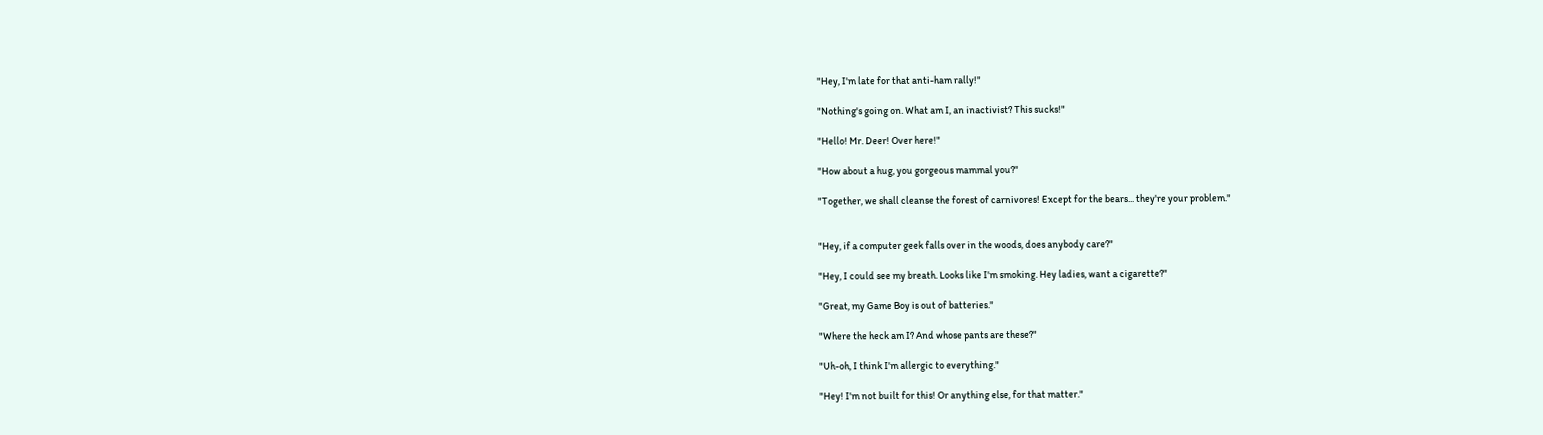"Hey, I'm late for that anti-ham rally!"

"Nothing's going on. What am I, an inactivist? This sucks!"

"Hello! Mr. Deer! Over here!"

"How about a hug, you gorgeous mammal you?"

"Together, we shall cleanse the forest of carnivores! Except for the bears... they're your problem."


"Hey, if a computer geek falls over in the woods, does anybody care?"

"Hey, I could see my breath. Looks like I'm smoking. Hey ladies, want a cigarette?"

"Great, my Game Boy is out of batteries."

"Where the heck am I? And whose pants are these?"

"Uh-oh, I think I'm allergic to everything."

"Hey! I'm not built for this! Or anything else, for that matter."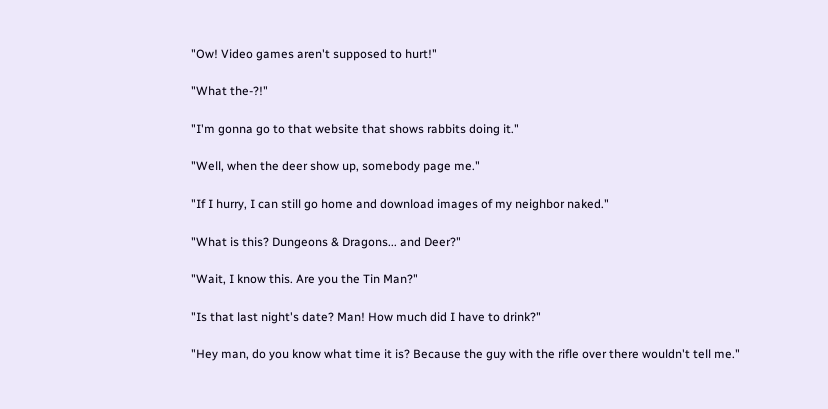"Ow! Video games aren't supposed to hurt!"

"What the-?!"

"I'm gonna go to that website that shows rabbits doing it."

"Well, when the deer show up, somebody page me."

"If I hurry, I can still go home and download images of my neighbor naked."

"What is this? Dungeons & Dragons... and Deer?"

"Wait, I know this. Are you the Tin Man?"

"Is that last night's date? Man! How much did I have to drink?"

"Hey man, do you know what time it is? Because the guy with the rifle over there wouldn't tell me."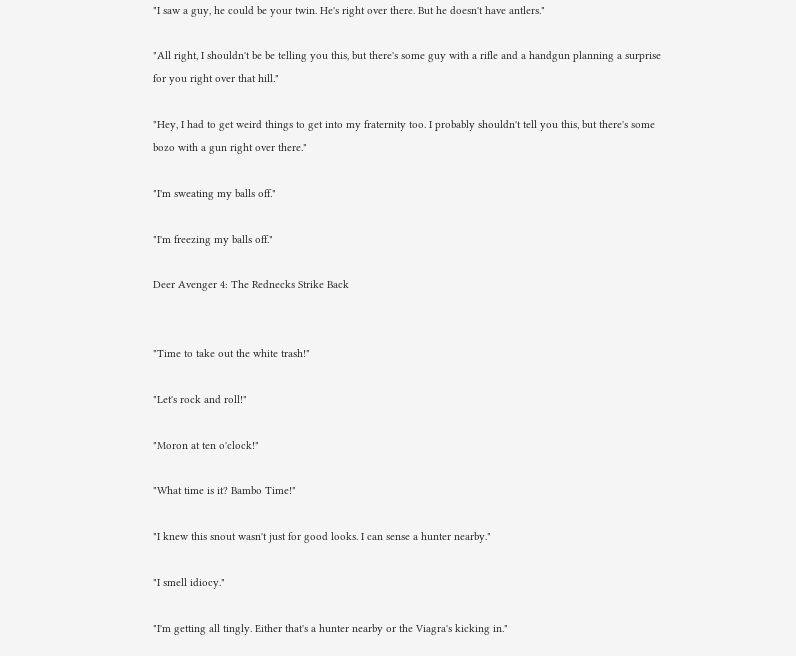"I saw a guy, he could be your twin. He's right over there. But he doesn't have antlers."

"All right, I shouldn't be be telling you this, but there's some guy with a rifle and a handgun planning a surprise for you right over that hill."

"Hey, I had to get weird things to get into my fraternity too. I probably shouldn't tell you this, but there's some bozo with a gun right over there."

"I'm sweating my balls off."

"I'm freezing my balls off."

Deer Avenger 4: The Rednecks Strike Back


"Time to take out the white trash!"

"Let's rock and roll!"

"Moron at ten o'clock!"

"What time is it? Bambo Time!"

"I knew this snout wasn't just for good looks. I can sense a hunter nearby."

"I smell idiocy."

"I'm getting all tingly. Either that's a hunter nearby or the Viagra's kicking in."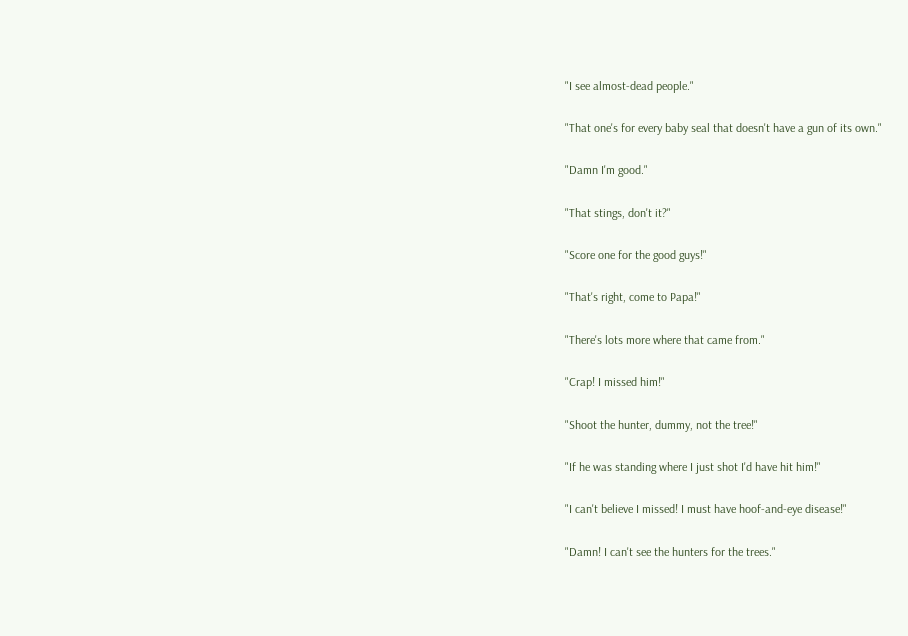"I see almost-dead people."

"That one's for every baby seal that doesn't have a gun of its own."

"Damn I'm good."

"That stings, don't it?"

"Score one for the good guys!"

"That's right, come to Papa!"

"There's lots more where that came from."

"Crap! I missed him!"

"Shoot the hunter, dummy, not the tree!"

"If he was standing where I just shot I'd have hit him!"

"I can't believe I missed! I must have hoof-and-eye disease!"

"Damn! I can't see the hunters for the trees."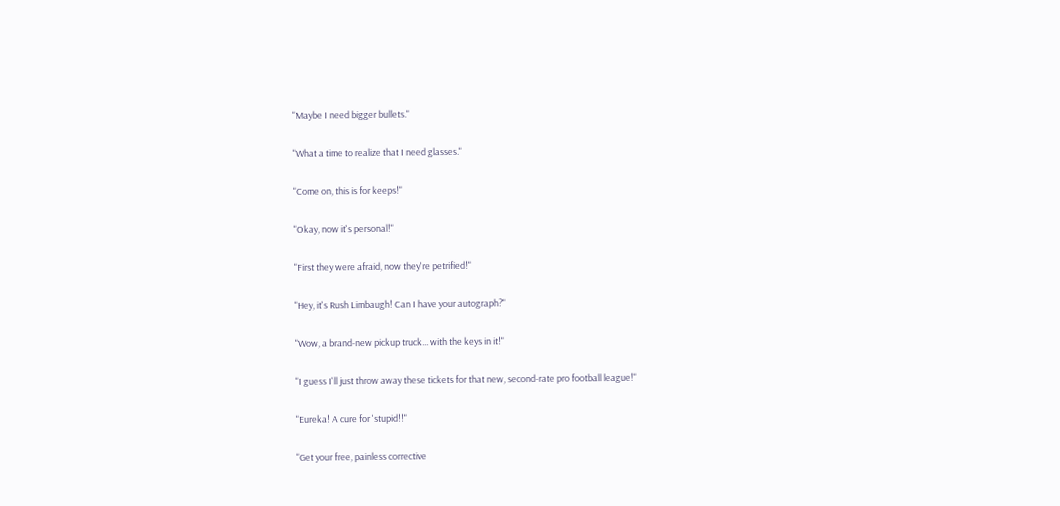"Maybe I need bigger bullets."

"What a time to realize that I need glasses."

"Come on, this is for keeps!"

"Okay, now it's personal!"

"First they were afraid, now they're petrified!"

"Hey, it's Rush Limbaugh! Can I have your autograph?"

"Wow, a brand-new pickup truck... with the keys in it!"

"I guess I'll just throw away these tickets for that new, second-rate pro football league!"

"Eureka! A cure for 'stupid!!"

"Get your free, painless corrective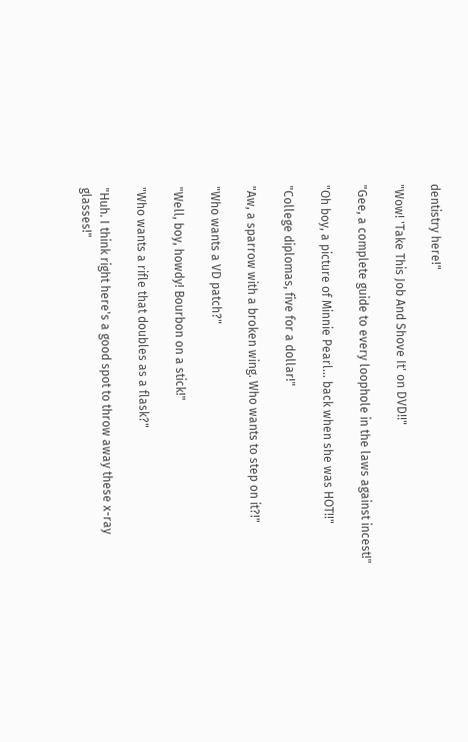dentistry here!"

"Wow! 'Take This Job And Shove It' on DVD!!"

"Gee, a complete guide to every loophole in the laws against incest!"

"Oh boy, a picture of Minnie Pearl... back when she was HOT!!"

"College diplomas, five for a dollar!"

"Aw, a sparrow with a broken wing. Who wants to step on it?!"

"Who wants a VD patch?"

"Well, boy, howdy! Bourbon on a stick!"

"Who wants a rifle that doubles as a flask?"

"Huh. I think right here's a good spot to throw away these x-ray glasses!"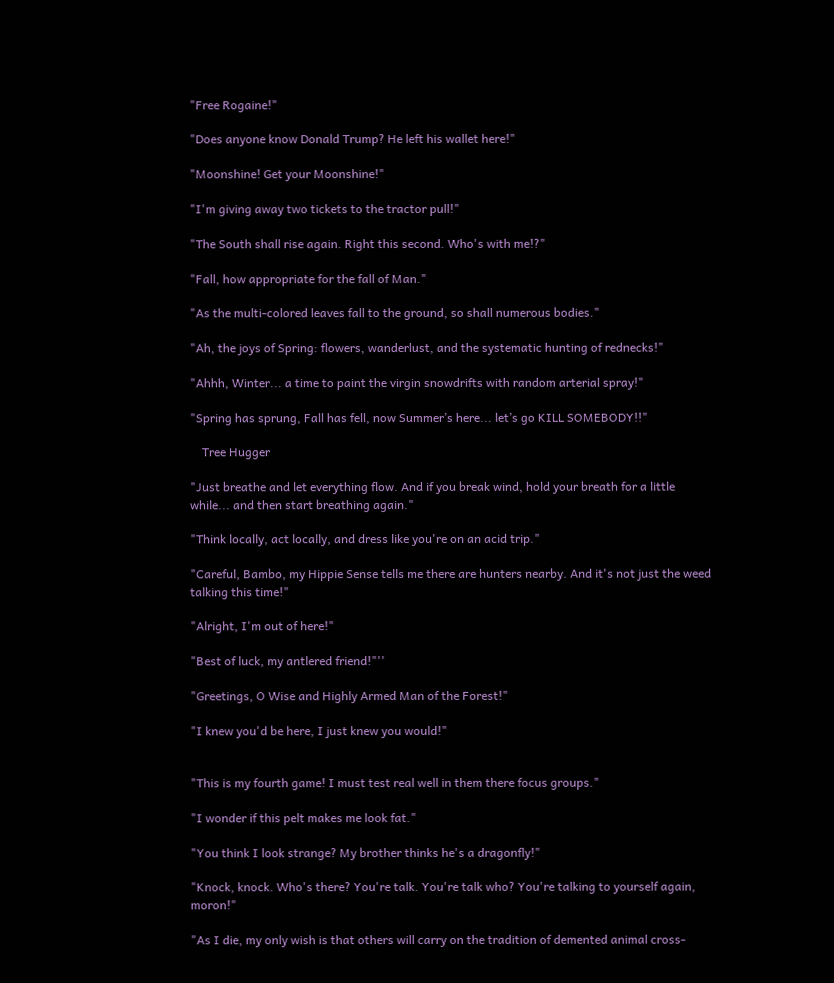"Free Rogaine!"

"Does anyone know Donald Trump? He left his wallet here!"

"Moonshine! Get your Moonshine!"

"I'm giving away two tickets to the tractor pull!"

"The South shall rise again. Right this second. Who's with me!?"

"Fall, how appropriate for the fall of Man."

"As the multi-colored leaves fall to the ground, so shall numerous bodies."

"Ah, the joys of Spring: flowers, wanderlust, and the systematic hunting of rednecks!"

"Ahhh, Winter... a time to paint the virgin snowdrifts with random arterial spray!"

"Spring has sprung, Fall has fell, now Summer’s here... let’s go KILL SOMEBODY!!"

    Tree Hugger

"Just breathe and let everything flow. And if you break wind, hold your breath for a little while... and then start breathing again."

"Think locally, act locally, and dress like you're on an acid trip."

"Careful, Bambo, my Hippie Sense tells me there are hunters nearby. And it's not just the weed talking this time!"

"Alright, I'm out of here!"

"Best of luck, my antlered friend!"''

"Greetings, O Wise and Highly Armed Man of the Forest!"

"I knew you'd be here, I just knew you would!"


"This is my fourth game! I must test real well in them there focus groups."

"I wonder if this pelt makes me look fat."

"You think I look strange? My brother thinks he's a dragonfly!"

"Knock, knock. Who's there? You're talk. You're talk who? You're talking to yourself again, moron!"

"As I die, my only wish is that others will carry on the tradition of demented animal cross-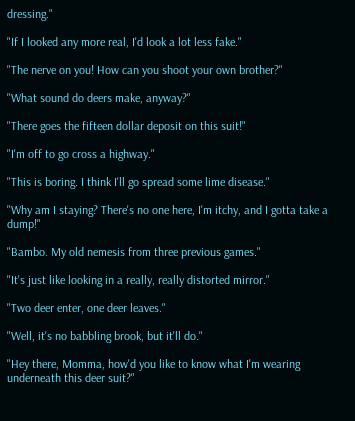dressing."

"If I looked any more real, I'd look a lot less fake."

"The nerve on you! How can you shoot your own brother?"

"What sound do deers make, anyway?"

"There goes the fifteen dollar deposit on this suit!"

"I'm off to go cross a highway."

"This is boring. I think I'll go spread some lime disease."

"Why am I staying? There's no one here, I'm itchy, and I gotta take a dump!"

"Bambo. My old nemesis from three previous games."

"It's just like looking in a really, really distorted mirror."

"Two deer enter, one deer leaves."

"Well, it's no babbling brook, but it'll do."

"Hey there, Momma, how'd you like to know what I'm wearing underneath this deer suit?"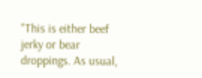"This is either beef jerky or bear droppings. As usual,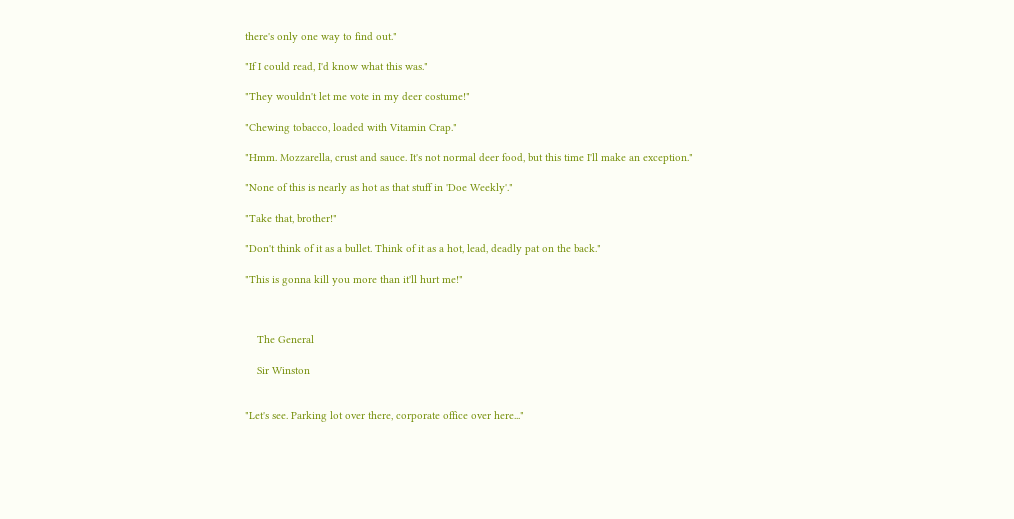there's only one way to find out."

"If I could read, I'd know what this was."

"They wouldn't let me vote in my deer costume!"

"Chewing tobacco, loaded with Vitamin Crap."

"Hmm. Mozzarella, crust and sauce. It's not normal deer food, but this time I'll make an exception."

"None of this is nearly as hot as that stuff in 'Doe Weekly'."

"Take that, brother!"

"Don't think of it as a bullet. Think of it as a hot, lead, deadly pat on the back."

"This is gonna kill you more than it'll hurt me!"



    The General

    Sir Winston


"Let's see. Parking lot over there, corporate office over here..."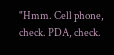"Hmm. Cell phone, check. PDA, check.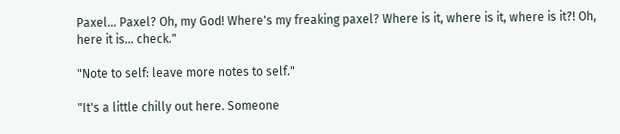Paxel... Paxel? Oh, my God! Where's my freaking paxel? Where is it, where is it, where is it?! Oh, here it is... check."

"Note to self: leave more notes to self."

"It's a little chilly out here. Someone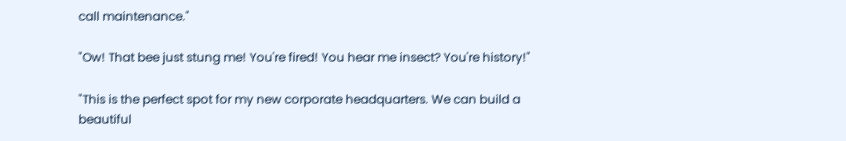call maintenance."

"Ow! That bee just stung me! You're fired! You hear me insect? You're history!"

"This is the perfect spot for my new corporate headquarters. We can build a beautiful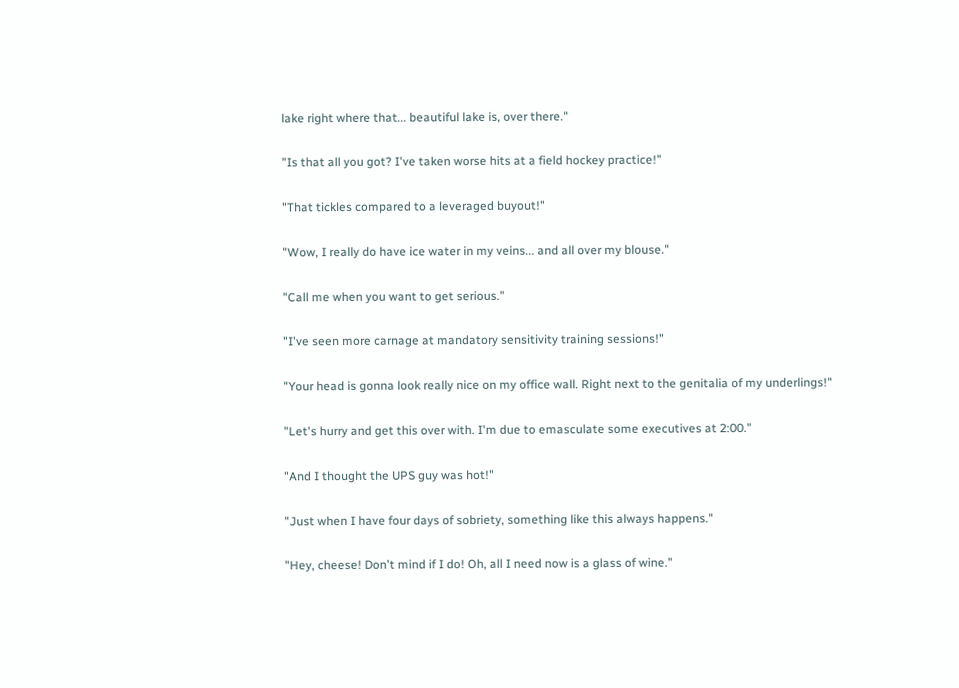lake right where that... beautiful lake is, over there."

"Is that all you got? I've taken worse hits at a field hockey practice!"

"That tickles compared to a leveraged buyout!"

"Wow, I really do have ice water in my veins... and all over my blouse."

"Call me when you want to get serious."

"I've seen more carnage at mandatory sensitivity training sessions!"

"Your head is gonna look really nice on my office wall. Right next to the genitalia of my underlings!"

"Let's hurry and get this over with. I'm due to emasculate some executives at 2:00."

"And I thought the UPS guy was hot!"

"Just when I have four days of sobriety, something like this always happens."

"Hey, cheese! Don't mind if I do! Oh, all I need now is a glass of wine."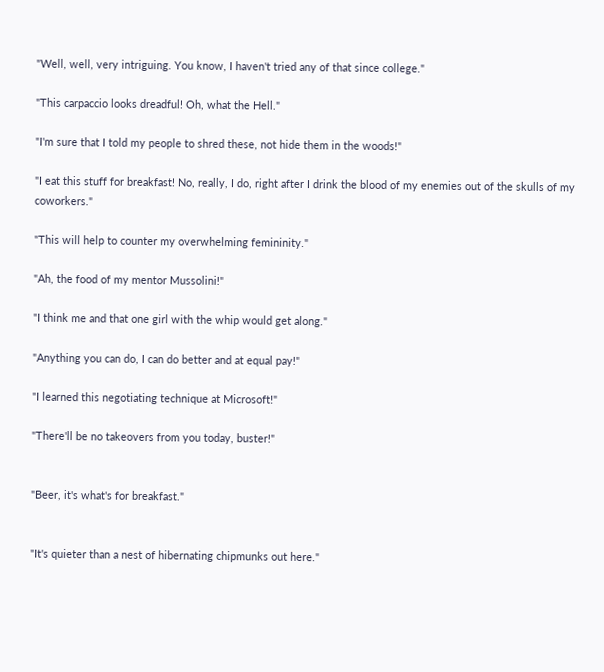"Well, well, very intriguing. You know, I haven't tried any of that since college."

"This carpaccio looks dreadful! Oh, what the Hell."

"I'm sure that I told my people to shred these, not hide them in the woods!"

"I eat this stuff for breakfast! No, really, I do, right after I drink the blood of my enemies out of the skulls of my coworkers."

"This will help to counter my overwhelming femininity."

"Ah, the food of my mentor Mussolini!"

"I think me and that one girl with the whip would get along."

"Anything you can do, I can do better and at equal pay!"

"I learned this negotiating technique at Microsoft!"

"There'll be no takeovers from you today, buster!"


"Beer, it's what's for breakfast."


"It's quieter than a nest of hibernating chipmunks out here."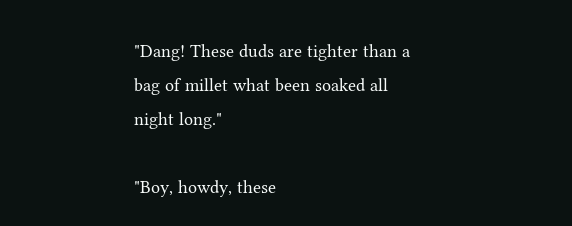"Dang! These duds are tighter than a bag of millet what been soaked all night long."

"Boy, howdy, these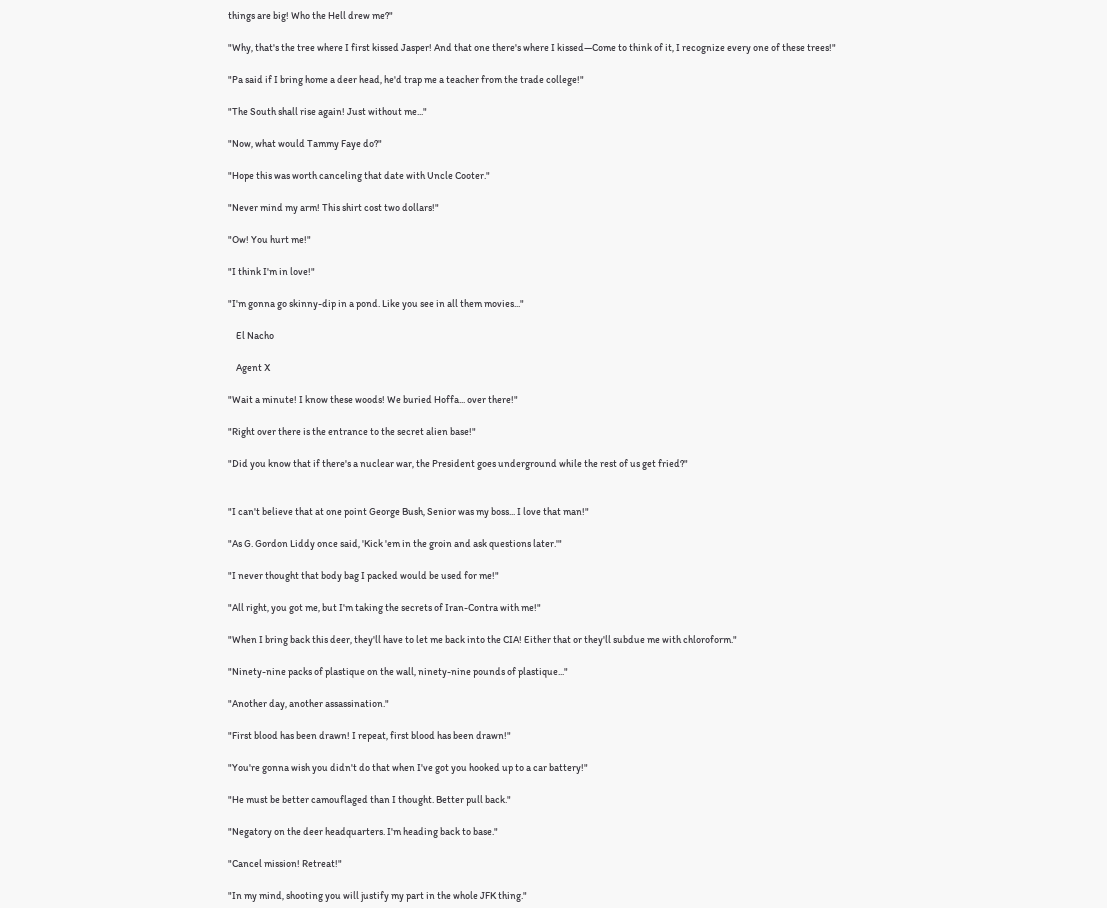things are big! Who the Hell drew me?"

"Why, that's the tree where I first kissed Jasper! And that one there's where I kissed—Come to think of it, I recognize every one of these trees!"

"Pa said if I bring home a deer head, he'd trap me a teacher from the trade college!"

"The South shall rise again! Just without me..."

"Now, what would Tammy Faye do?"

"Hope this was worth canceling that date with Uncle Cooter."

"Never mind my arm! This shirt cost two dollars!"

"Ow! You hurt me!"

"I think I'm in love!"

"I'm gonna go skinny-dip in a pond. Like you see in all them movies..."

    El Nacho

    Agent X

"Wait a minute! I know these woods! We buried Hoffa... over there!"

"Right over there is the entrance to the secret alien base!"

"Did you know that if there's a nuclear war, the President goes underground while the rest of us get fried?"


"I can't believe that at one point George Bush, Senior was my boss... I love that man!"

"As G. Gordon Liddy once said, 'Kick 'em in the groin and ask questions later.'"

"I never thought that body bag I packed would be used for me!"

"All right, you got me, but I'm taking the secrets of Iran-Contra with me!"

"When I bring back this deer, they'll have to let me back into the CIA! Either that or they'll subdue me with chloroform."

"Ninety-nine packs of plastique on the wall, ninety-nine pounds of plastique..."

"Another day, another assassination."

"First blood has been drawn! I repeat, first blood has been drawn!"

"You're gonna wish you didn't do that when I've got you hooked up to a car battery!"

"He must be better camouflaged than I thought. Better pull back."

"Negatory on the deer headquarters. I'm heading back to base."

"Cancel mission! Retreat!"

"In my mind, shooting you will justify my part in the whole JFK thing."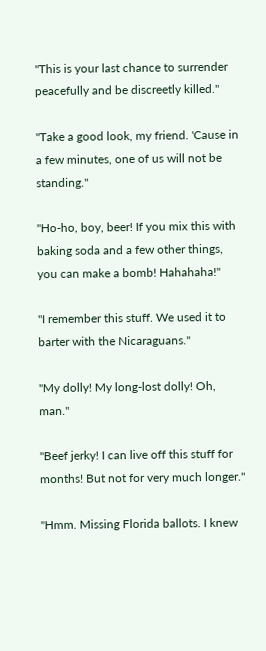"This is your last chance to surrender peacefully and be discreetly killed."

"Take a good look, my friend. 'Cause in a few minutes, one of us will not be standing."

"Ho-ho, boy, beer! If you mix this with baking soda and a few other things, you can make a bomb! Hahahaha!"

"I remember this stuff. We used it to barter with the Nicaraguans."

"My dolly! My long-lost dolly! Oh, man."

"Beef jerky! I can live off this stuff for months! But not for very much longer."

"Hmm. Missing Florida ballots. I knew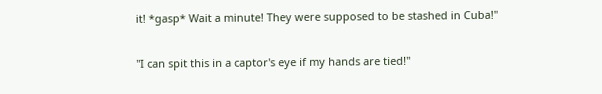it! *gasp* Wait a minute! They were supposed to be stashed in Cuba!"

"I can spit this in a captor's eye if my hands are tied!"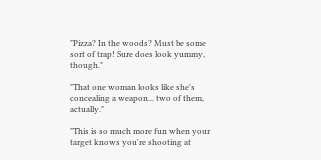"Pizza? In the woods? Must be some sort of trap! Sure does look yummy, though."

"That one woman looks like she's concealing a weapon... two of them, actually."

"This is so much more fun when your target knows you're shooting at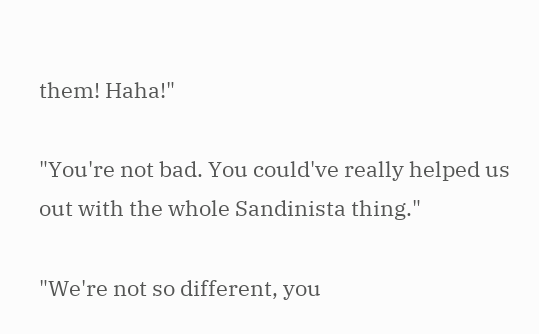them! Haha!"

"You're not bad. You could've really helped us out with the whole Sandinista thing."

"We're not so different, you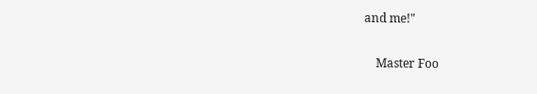and me!"

    Master Foo